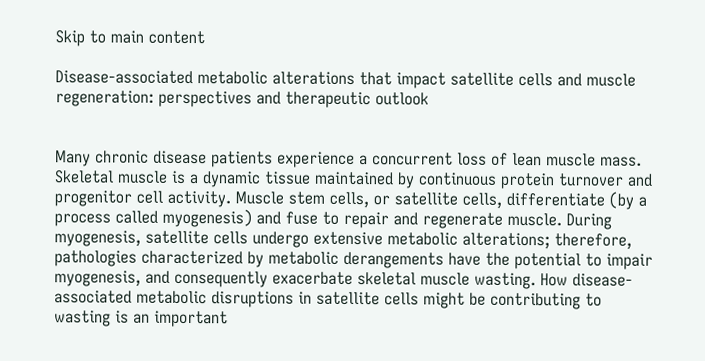Skip to main content

Disease-associated metabolic alterations that impact satellite cells and muscle regeneration: perspectives and therapeutic outlook


Many chronic disease patients experience a concurrent loss of lean muscle mass. Skeletal muscle is a dynamic tissue maintained by continuous protein turnover and progenitor cell activity. Muscle stem cells, or satellite cells, differentiate (by a process called myogenesis) and fuse to repair and regenerate muscle. During myogenesis, satellite cells undergo extensive metabolic alterations; therefore, pathologies characterized by metabolic derangements have the potential to impair myogenesis, and consequently exacerbate skeletal muscle wasting. How disease-associated metabolic disruptions in satellite cells might be contributing to wasting is an important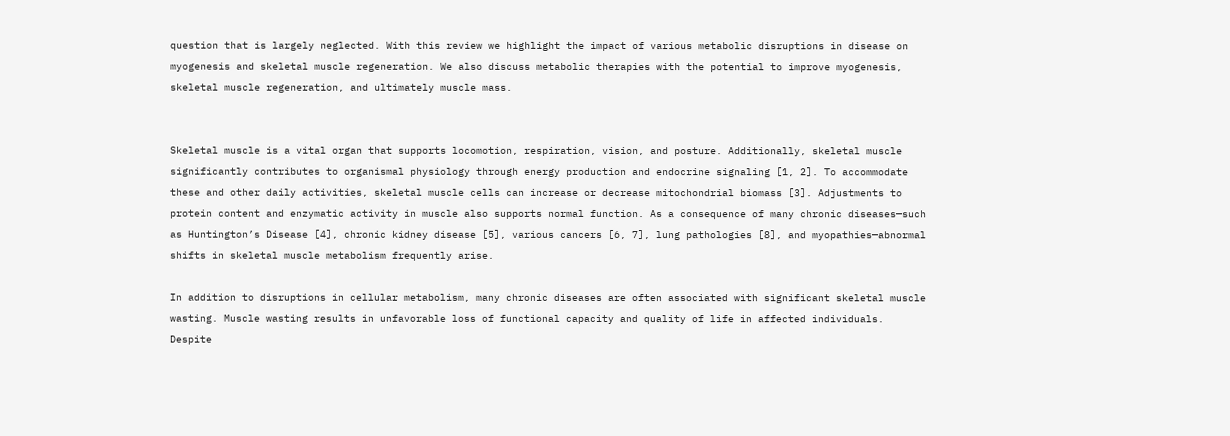question that is largely neglected. With this review we highlight the impact of various metabolic disruptions in disease on myogenesis and skeletal muscle regeneration. We also discuss metabolic therapies with the potential to improve myogenesis, skeletal muscle regeneration, and ultimately muscle mass.


Skeletal muscle is a vital organ that supports locomotion, respiration, vision, and posture. Additionally, skeletal muscle significantly contributes to organismal physiology through energy production and endocrine signaling [1, 2]. To accommodate these and other daily activities, skeletal muscle cells can increase or decrease mitochondrial biomass [3]. Adjustments to protein content and enzymatic activity in muscle also supports normal function. As a consequence of many chronic diseases—such as Huntington’s Disease [4], chronic kidney disease [5], various cancers [6, 7], lung pathologies [8], and myopathies—abnormal shifts in skeletal muscle metabolism frequently arise.

In addition to disruptions in cellular metabolism, many chronic diseases are often associated with significant skeletal muscle wasting. Muscle wasting results in unfavorable loss of functional capacity and quality of life in affected individuals. Despite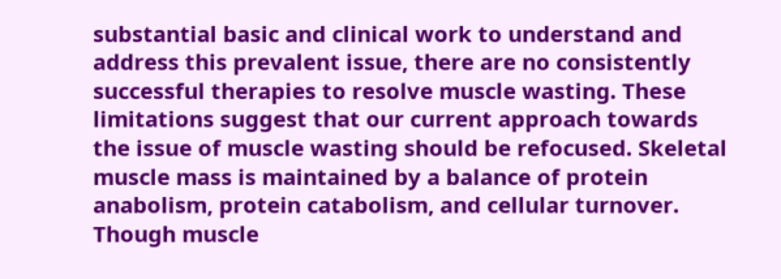substantial basic and clinical work to understand and address this prevalent issue, there are no consistently successful therapies to resolve muscle wasting. These limitations suggest that our current approach towards the issue of muscle wasting should be refocused. Skeletal muscle mass is maintained by a balance of protein anabolism, protein catabolism, and cellular turnover. Though muscle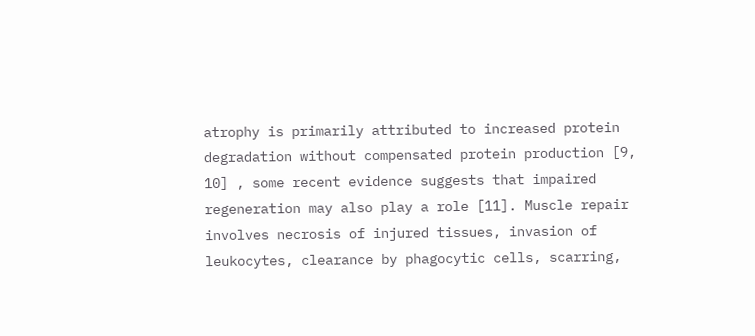atrophy is primarily attributed to increased protein degradation without compensated protein production [9, 10] , some recent evidence suggests that impaired regeneration may also play a role [11]. Muscle repair involves necrosis of injured tissues, invasion of leukocytes, clearance by phagocytic cells, scarring,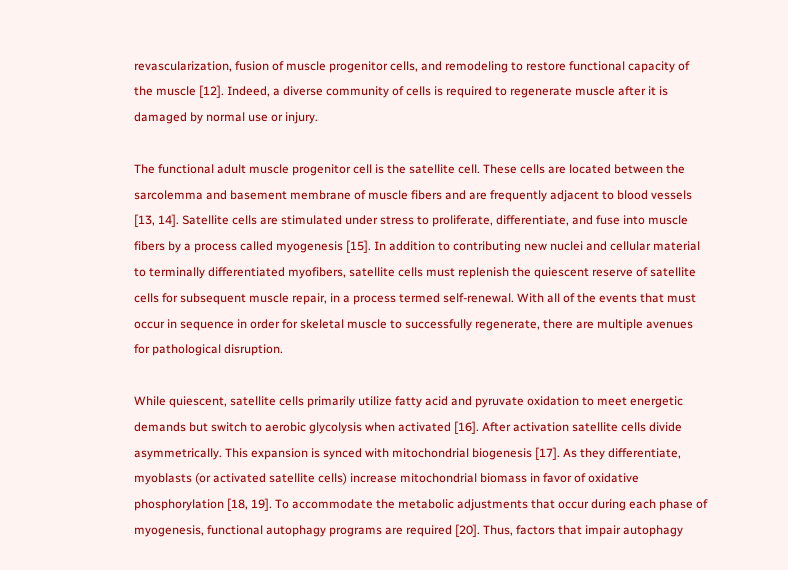revascularization, fusion of muscle progenitor cells, and remodeling to restore functional capacity of the muscle [12]. Indeed, a diverse community of cells is required to regenerate muscle after it is damaged by normal use or injury.

The functional adult muscle progenitor cell is the satellite cell. These cells are located between the sarcolemma and basement membrane of muscle fibers and are frequently adjacent to blood vessels [13, 14]. Satellite cells are stimulated under stress to proliferate, differentiate, and fuse into muscle fibers by a process called myogenesis [15]. In addition to contributing new nuclei and cellular material to terminally differentiated myofibers, satellite cells must replenish the quiescent reserve of satellite cells for subsequent muscle repair, in a process termed self-renewal. With all of the events that must occur in sequence in order for skeletal muscle to successfully regenerate, there are multiple avenues for pathological disruption.

While quiescent, satellite cells primarily utilize fatty acid and pyruvate oxidation to meet energetic demands but switch to aerobic glycolysis when activated [16]. After activation satellite cells divide asymmetrically. This expansion is synced with mitochondrial biogenesis [17]. As they differentiate, myoblasts (or activated satellite cells) increase mitochondrial biomass in favor of oxidative phosphorylation [18, 19]. To accommodate the metabolic adjustments that occur during each phase of myogenesis, functional autophagy programs are required [20]. Thus, factors that impair autophagy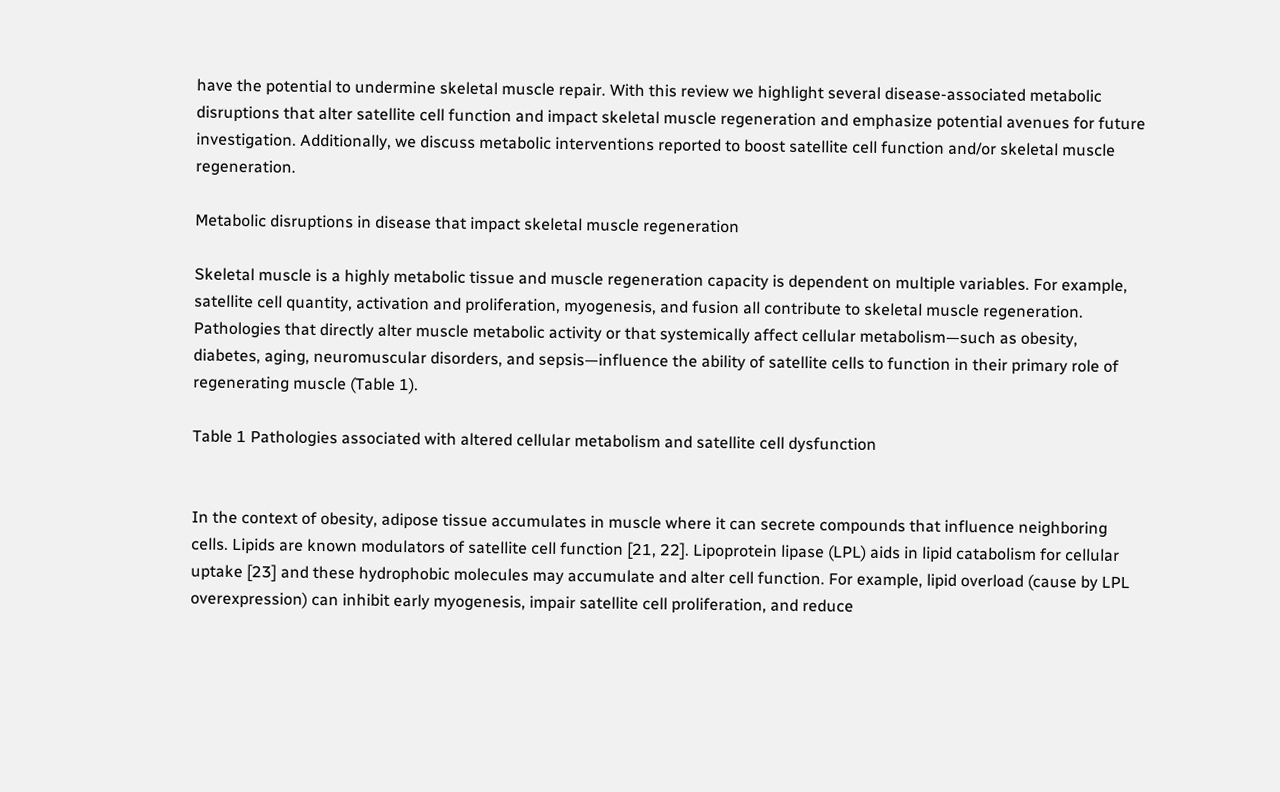have the potential to undermine skeletal muscle repair. With this review we highlight several disease-associated metabolic disruptions that alter satellite cell function and impact skeletal muscle regeneration and emphasize potential avenues for future investigation. Additionally, we discuss metabolic interventions reported to boost satellite cell function and/or skeletal muscle regeneration.

Metabolic disruptions in disease that impact skeletal muscle regeneration

Skeletal muscle is a highly metabolic tissue and muscle regeneration capacity is dependent on multiple variables. For example, satellite cell quantity, activation and proliferation, myogenesis, and fusion all contribute to skeletal muscle regeneration. Pathologies that directly alter muscle metabolic activity or that systemically affect cellular metabolism—such as obesity, diabetes, aging, neuromuscular disorders, and sepsis—influence the ability of satellite cells to function in their primary role of regenerating muscle (Table 1).

Table 1 Pathologies associated with altered cellular metabolism and satellite cell dysfunction


In the context of obesity, adipose tissue accumulates in muscle where it can secrete compounds that influence neighboring cells. Lipids are known modulators of satellite cell function [21, 22]. Lipoprotein lipase (LPL) aids in lipid catabolism for cellular uptake [23] and these hydrophobic molecules may accumulate and alter cell function. For example, lipid overload (cause by LPL overexpression) can inhibit early myogenesis, impair satellite cell proliferation, and reduce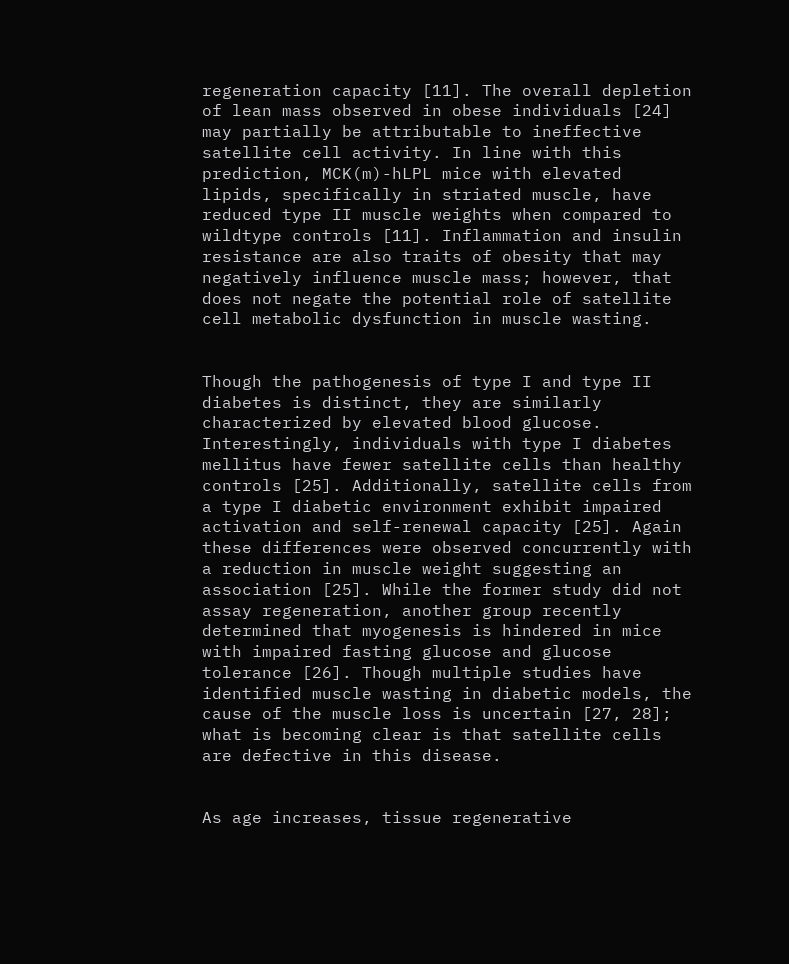regeneration capacity [11]. The overall depletion of lean mass observed in obese individuals [24] may partially be attributable to ineffective satellite cell activity. In line with this prediction, MCK(m)-hLPL mice with elevated lipids, specifically in striated muscle, have reduced type II muscle weights when compared to wildtype controls [11]. Inflammation and insulin resistance are also traits of obesity that may negatively influence muscle mass; however, that does not negate the potential role of satellite cell metabolic dysfunction in muscle wasting.


Though the pathogenesis of type I and type II diabetes is distinct, they are similarly characterized by elevated blood glucose. Interestingly, individuals with type I diabetes mellitus have fewer satellite cells than healthy controls [25]. Additionally, satellite cells from a type I diabetic environment exhibit impaired activation and self-renewal capacity [25]. Again these differences were observed concurrently with a reduction in muscle weight suggesting an association [25]. While the former study did not assay regeneration, another group recently determined that myogenesis is hindered in mice with impaired fasting glucose and glucose tolerance [26]. Though multiple studies have identified muscle wasting in diabetic models, the cause of the muscle loss is uncertain [27, 28]; what is becoming clear is that satellite cells are defective in this disease.


As age increases, tissue regenerative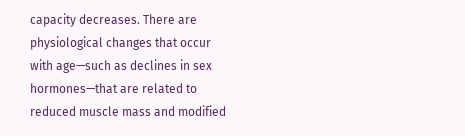capacity decreases. There are physiological changes that occur with age—such as declines in sex hormones—that are related to reduced muscle mass and modified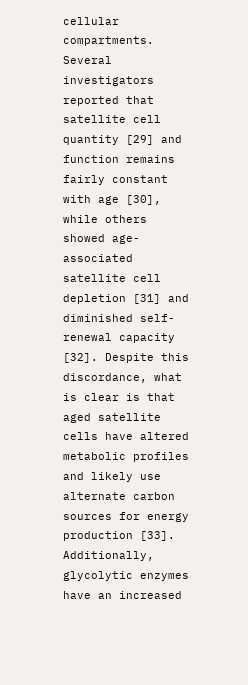cellular compartments. Several investigators reported that satellite cell quantity [29] and function remains fairly constant with age [30], while others showed age-associated satellite cell depletion [31] and diminished self-renewal capacity [32]. Despite this discordance, what is clear is that aged satellite cells have altered metabolic profiles and likely use alternate carbon sources for energy production [33]. Additionally, glycolytic enzymes have an increased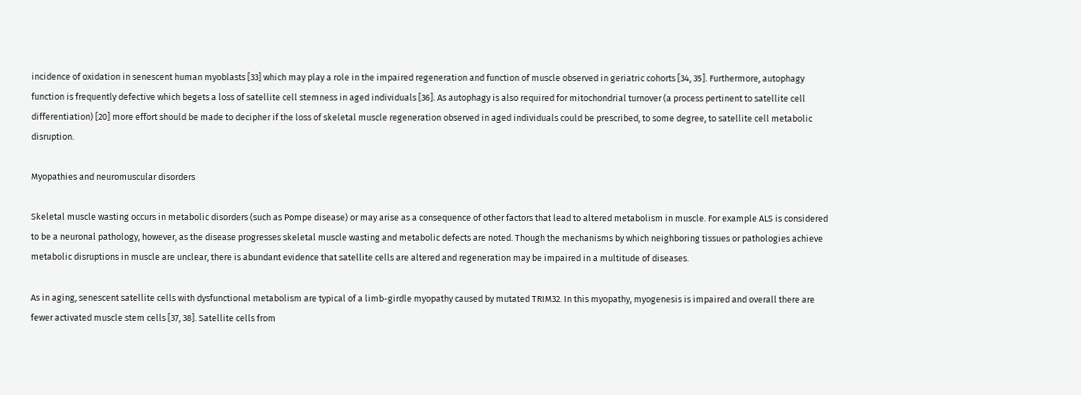incidence of oxidation in senescent human myoblasts [33] which may play a role in the impaired regeneration and function of muscle observed in geriatric cohorts [34, 35]. Furthermore, autophagy function is frequently defective which begets a loss of satellite cell stemness in aged individuals [36]. As autophagy is also required for mitochondrial turnover (a process pertinent to satellite cell differentiation) [20] more effort should be made to decipher if the loss of skeletal muscle regeneration observed in aged individuals could be prescribed, to some degree, to satellite cell metabolic disruption.

Myopathies and neuromuscular disorders

Skeletal muscle wasting occurs in metabolic disorders (such as Pompe disease) or may arise as a consequence of other factors that lead to altered metabolism in muscle. For example ALS is considered to be a neuronal pathology, however, as the disease progresses skeletal muscle wasting and metabolic defects are noted. Though the mechanisms by which neighboring tissues or pathologies achieve metabolic disruptions in muscle are unclear, there is abundant evidence that satellite cells are altered and regeneration may be impaired in a multitude of diseases.

As in aging, senescent satellite cells with dysfunctional metabolism are typical of a limb-girdle myopathy caused by mutated TRIM32. In this myopathy, myogenesis is impaired and overall there are fewer activated muscle stem cells [37, 38]. Satellite cells from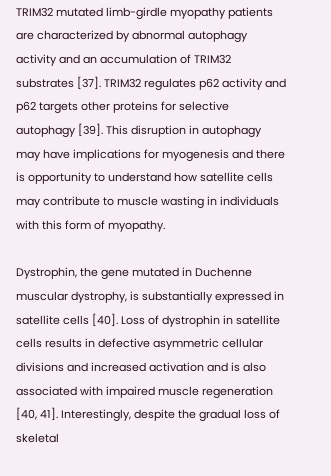TRIM32 mutated limb-girdle myopathy patients are characterized by abnormal autophagy activity and an accumulation of TRIM32 substrates [37]. TRIM32 regulates p62 activity and p62 targets other proteins for selective autophagy [39]. This disruption in autophagy may have implications for myogenesis and there is opportunity to understand how satellite cells may contribute to muscle wasting in individuals with this form of myopathy.

Dystrophin, the gene mutated in Duchenne muscular dystrophy, is substantially expressed in satellite cells [40]. Loss of dystrophin in satellite cells results in defective asymmetric cellular divisions and increased activation and is also associated with impaired muscle regeneration [40, 41]. Interestingly, despite the gradual loss of skeletal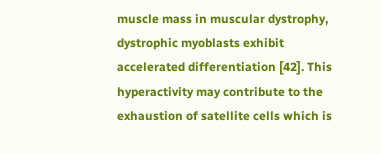muscle mass in muscular dystrophy, dystrophic myoblasts exhibit accelerated differentiation [42]. This hyperactivity may contribute to the exhaustion of satellite cells which is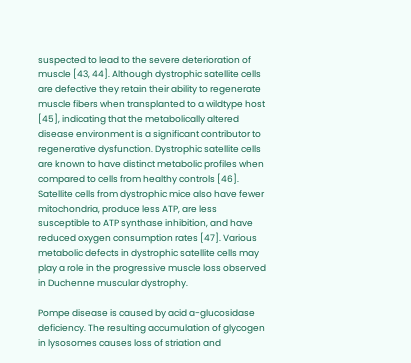suspected to lead to the severe deterioration of muscle [43, 44]. Although dystrophic satellite cells are defective they retain their ability to regenerate muscle fibers when transplanted to a wildtype host [45], indicating that the metabolically altered disease environment is a significant contributor to regenerative dysfunction. Dystrophic satellite cells are known to have distinct metabolic profiles when compared to cells from healthy controls [46]. Satellite cells from dystrophic mice also have fewer mitochondria, produce less ATP, are less susceptible to ATP synthase inhibition, and have reduced oxygen consumption rates [47]. Various metabolic defects in dystrophic satellite cells may play a role in the progressive muscle loss observed in Duchenne muscular dystrophy.

Pompe disease is caused by acid a-glucosidase deficiency. The resulting accumulation of glycogen in lysosomes causes loss of striation and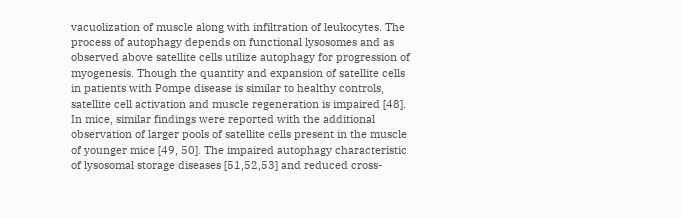vacuolization of muscle along with infiltration of leukocytes. The process of autophagy depends on functional lysosomes and as observed above satellite cells utilize autophagy for progression of myogenesis. Though the quantity and expansion of satellite cells in patients with Pompe disease is similar to healthy controls, satellite cell activation and muscle regeneration is impaired [48]. In mice, similar findings were reported with the additional observation of larger pools of satellite cells present in the muscle of younger mice [49, 50]. The impaired autophagy characteristic of lysosomal storage diseases [51,52,53] and reduced cross-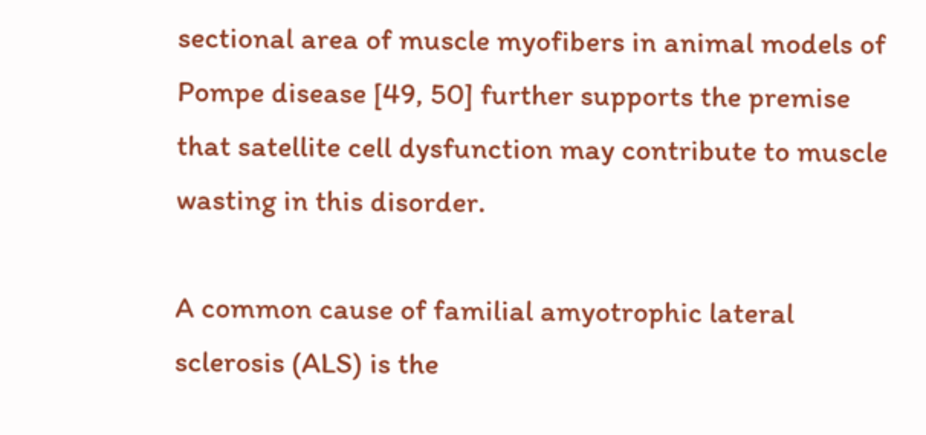sectional area of muscle myofibers in animal models of Pompe disease [49, 50] further supports the premise that satellite cell dysfunction may contribute to muscle wasting in this disorder.

A common cause of familial amyotrophic lateral sclerosis (ALS) is the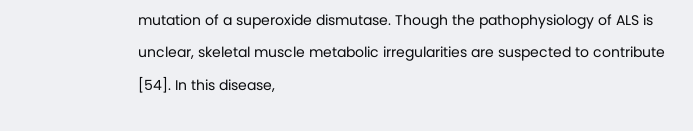mutation of a superoxide dismutase. Though the pathophysiology of ALS is unclear, skeletal muscle metabolic irregularities are suspected to contribute [54]. In this disease,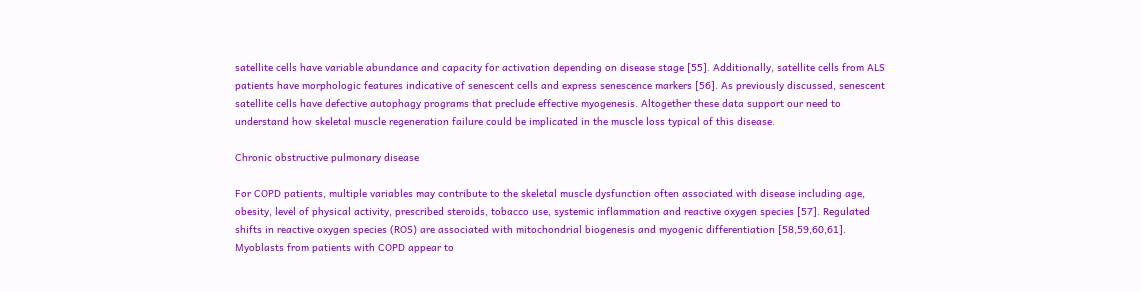satellite cells have variable abundance and capacity for activation depending on disease stage [55]. Additionally, satellite cells from ALS patients have morphologic features indicative of senescent cells and express senescence markers [56]. As previously discussed, senescent satellite cells have defective autophagy programs that preclude effective myogenesis. Altogether these data support our need to understand how skeletal muscle regeneration failure could be implicated in the muscle loss typical of this disease.

Chronic obstructive pulmonary disease

For COPD patients, multiple variables may contribute to the skeletal muscle dysfunction often associated with disease including age, obesity, level of physical activity, prescribed steroids, tobacco use, systemic inflammation and reactive oxygen species [57]. Regulated shifts in reactive oxygen species (ROS) are associated with mitochondrial biogenesis and myogenic differentiation [58,59,60,61]. Myoblasts from patients with COPD appear to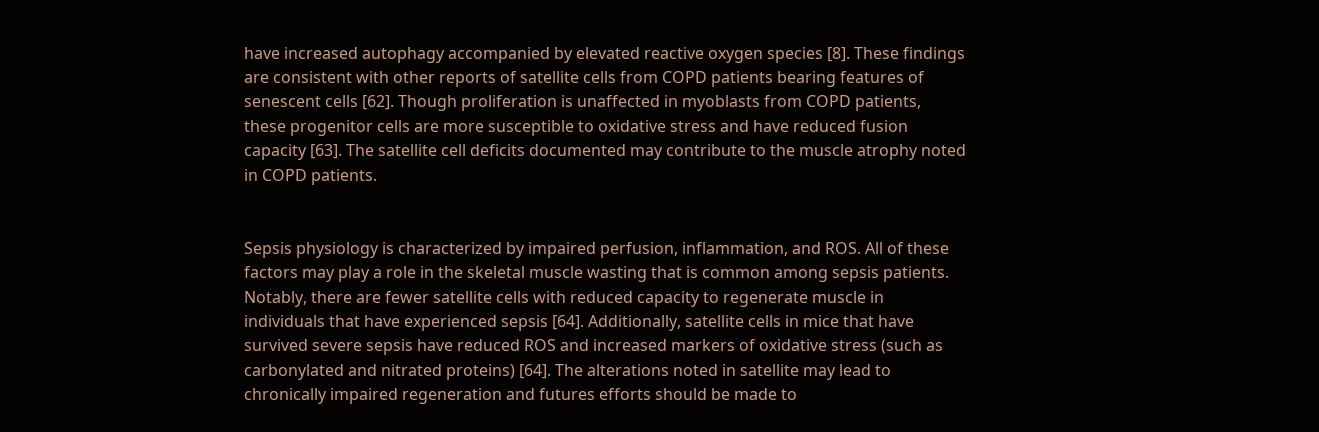have increased autophagy accompanied by elevated reactive oxygen species [8]. These findings are consistent with other reports of satellite cells from COPD patients bearing features of senescent cells [62]. Though proliferation is unaffected in myoblasts from COPD patients, these progenitor cells are more susceptible to oxidative stress and have reduced fusion capacity [63]. The satellite cell deficits documented may contribute to the muscle atrophy noted in COPD patients.


Sepsis physiology is characterized by impaired perfusion, inflammation, and ROS. All of these factors may play a role in the skeletal muscle wasting that is common among sepsis patients. Notably, there are fewer satellite cells with reduced capacity to regenerate muscle in individuals that have experienced sepsis [64]. Additionally, satellite cells in mice that have survived severe sepsis have reduced ROS and increased markers of oxidative stress (such as carbonylated and nitrated proteins) [64]. The alterations noted in satellite may lead to chronically impaired regeneration and futures efforts should be made to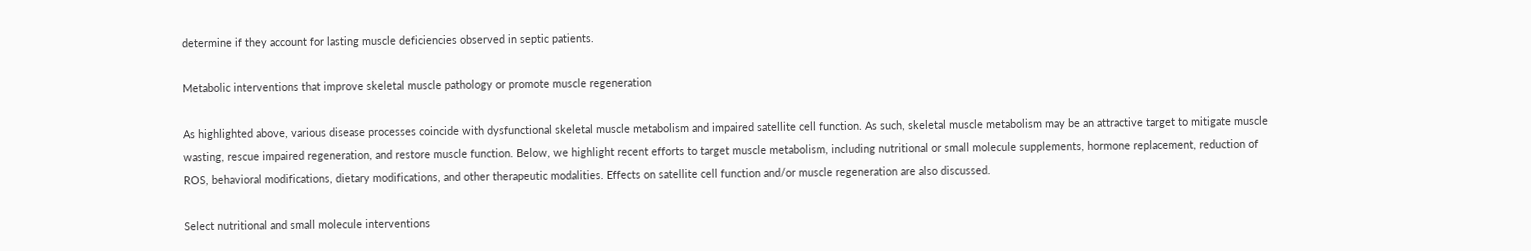determine if they account for lasting muscle deficiencies observed in septic patients.

Metabolic interventions that improve skeletal muscle pathology or promote muscle regeneration

As highlighted above, various disease processes coincide with dysfunctional skeletal muscle metabolism and impaired satellite cell function. As such, skeletal muscle metabolism may be an attractive target to mitigate muscle wasting, rescue impaired regeneration, and restore muscle function. Below, we highlight recent efforts to target muscle metabolism, including nutritional or small molecule supplements, hormone replacement, reduction of ROS, behavioral modifications, dietary modifications, and other therapeutic modalities. Effects on satellite cell function and/or muscle regeneration are also discussed.

Select nutritional and small molecule interventions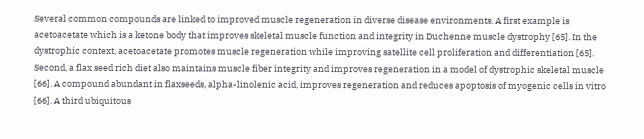Several common compounds are linked to improved muscle regeneration in diverse disease environments. A first example is acetoacetate which is a ketone body that improves skeletal muscle function and integrity in Duchenne muscle dystrophy [65]. In the dystrophic context, acetoacetate promotes muscle regeneration while improving satellite cell proliferation and differentiation [65]. Second, a flax seed rich diet also maintains muscle fiber integrity and improves regeneration in a model of dystrophic skeletal muscle [66]. A compound abundant in flaxseeds, alpha-linolenic acid, improves regeneration and reduces apoptosis of myogenic cells in vitro [66]. A third ubiquitous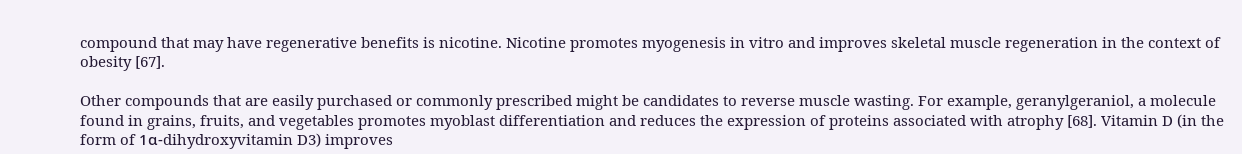compound that may have regenerative benefits is nicotine. Nicotine promotes myogenesis in vitro and improves skeletal muscle regeneration in the context of obesity [67].

Other compounds that are easily purchased or commonly prescribed might be candidates to reverse muscle wasting. For example, geranylgeraniol, a molecule found in grains, fruits, and vegetables promotes myoblast differentiation and reduces the expression of proteins associated with atrophy [68]. Vitamin D (in the form of 1α-dihydroxyvitamin D3) improves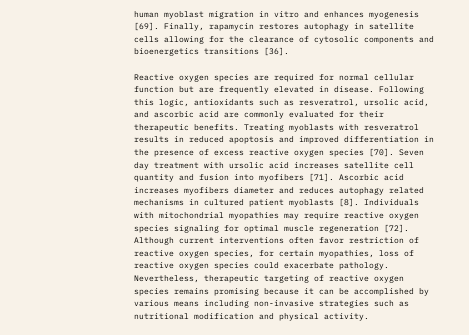human myoblast migration in vitro and enhances myogenesis [69]. Finally, rapamycin restores autophagy in satellite cells allowing for the clearance of cytosolic components and bioenergetics transitions [36].

Reactive oxygen species are required for normal cellular function but are frequently elevated in disease. Following this logic, antioxidants such as resveratrol, ursolic acid, and ascorbic acid are commonly evaluated for their therapeutic benefits. Treating myoblasts with resveratrol results in reduced apoptosis and improved differentiation in the presence of excess reactive oxygen species [70]. Seven day treatment with ursolic acid increases satellite cell quantity and fusion into myofibers [71]. Ascorbic acid increases myofibers diameter and reduces autophagy related mechanisms in cultured patient myoblasts [8]. Individuals with mitochondrial myopathies may require reactive oxygen species signaling for optimal muscle regeneration [72]. Although current interventions often favor restriction of reactive oxygen species, for certain myopathies, loss of reactive oxygen species could exacerbate pathology. Nevertheless, therapeutic targeting of reactive oxygen species remains promising because it can be accomplished by various means including non-invasive strategies such as nutritional modification and physical activity.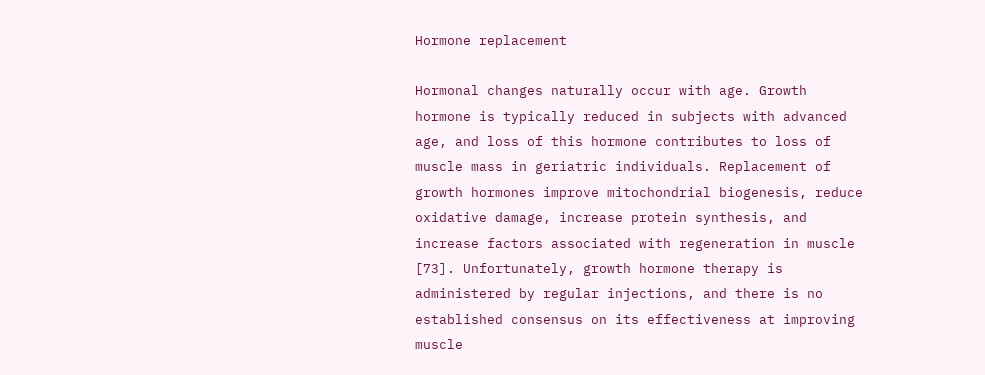Hormone replacement

Hormonal changes naturally occur with age. Growth hormone is typically reduced in subjects with advanced age, and loss of this hormone contributes to loss of muscle mass in geriatric individuals. Replacement of growth hormones improve mitochondrial biogenesis, reduce oxidative damage, increase protein synthesis, and increase factors associated with regeneration in muscle [73]. Unfortunately, growth hormone therapy is administered by regular injections, and there is no established consensus on its effectiveness at improving muscle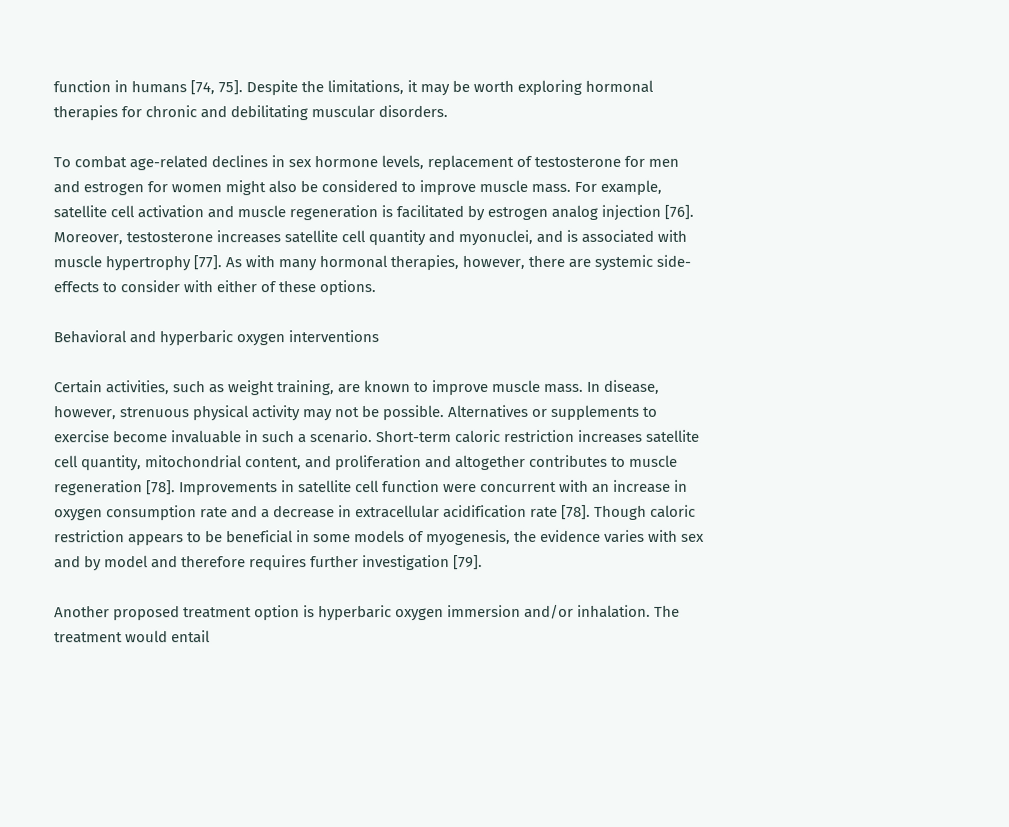function in humans [74, 75]. Despite the limitations, it may be worth exploring hormonal therapies for chronic and debilitating muscular disorders.

To combat age-related declines in sex hormone levels, replacement of testosterone for men and estrogen for women might also be considered to improve muscle mass. For example, satellite cell activation and muscle regeneration is facilitated by estrogen analog injection [76]. Moreover, testosterone increases satellite cell quantity and myonuclei, and is associated with muscle hypertrophy [77]. As with many hormonal therapies, however, there are systemic side-effects to consider with either of these options.

Behavioral and hyperbaric oxygen interventions

Certain activities, such as weight training, are known to improve muscle mass. In disease, however, strenuous physical activity may not be possible. Alternatives or supplements to exercise become invaluable in such a scenario. Short-term caloric restriction increases satellite cell quantity, mitochondrial content, and proliferation and altogether contributes to muscle regeneration [78]. Improvements in satellite cell function were concurrent with an increase in oxygen consumption rate and a decrease in extracellular acidification rate [78]. Though caloric restriction appears to be beneficial in some models of myogenesis, the evidence varies with sex and by model and therefore requires further investigation [79].

Another proposed treatment option is hyperbaric oxygen immersion and/or inhalation. The treatment would entail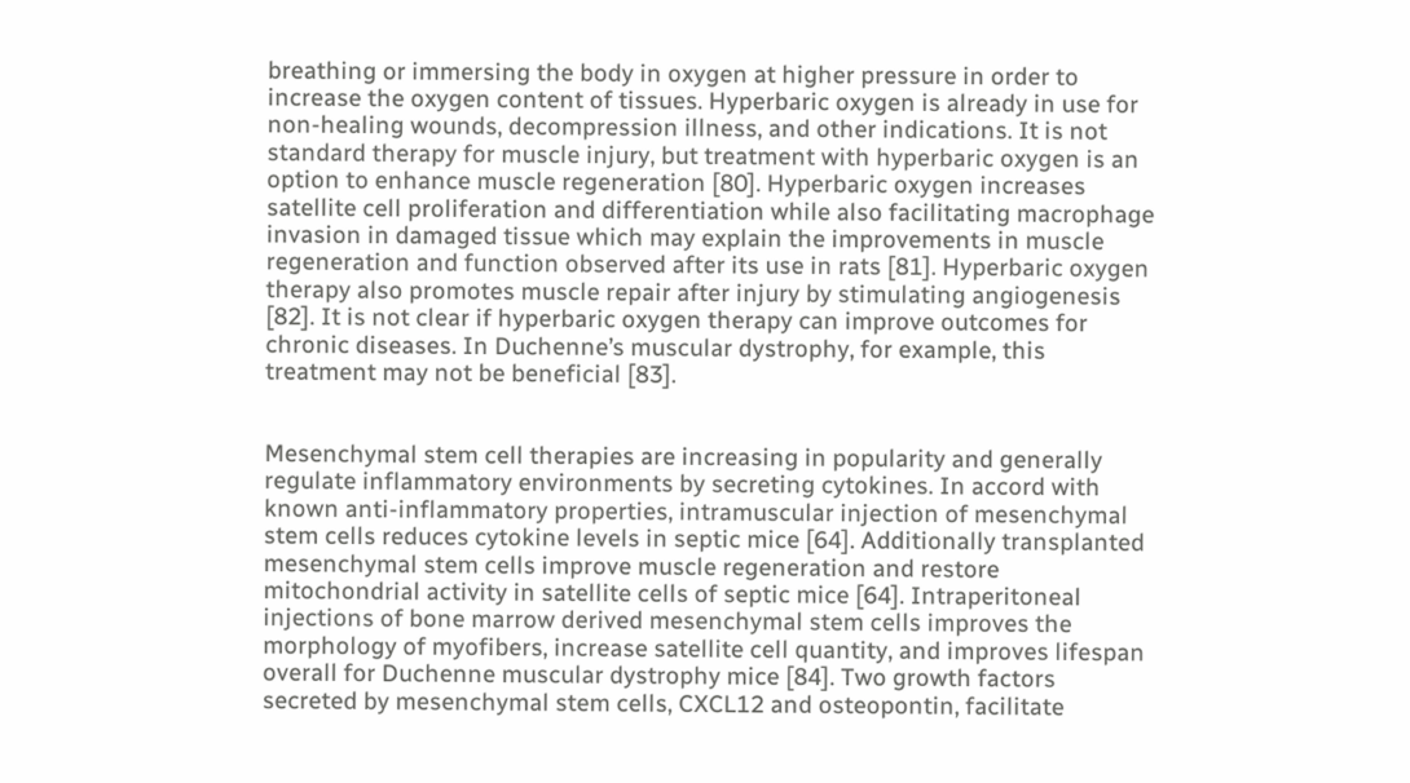breathing or immersing the body in oxygen at higher pressure in order to increase the oxygen content of tissues. Hyperbaric oxygen is already in use for non-healing wounds, decompression illness, and other indications. It is not standard therapy for muscle injury, but treatment with hyperbaric oxygen is an option to enhance muscle regeneration [80]. Hyperbaric oxygen increases satellite cell proliferation and differentiation while also facilitating macrophage invasion in damaged tissue which may explain the improvements in muscle regeneration and function observed after its use in rats [81]. Hyperbaric oxygen therapy also promotes muscle repair after injury by stimulating angiogenesis [82]. It is not clear if hyperbaric oxygen therapy can improve outcomes for chronic diseases. In Duchenne’s muscular dystrophy, for example, this treatment may not be beneficial [83].


Mesenchymal stem cell therapies are increasing in popularity and generally regulate inflammatory environments by secreting cytokines. In accord with known anti-inflammatory properties, intramuscular injection of mesenchymal stem cells reduces cytokine levels in septic mice [64]. Additionally transplanted mesenchymal stem cells improve muscle regeneration and restore mitochondrial activity in satellite cells of septic mice [64]. Intraperitoneal injections of bone marrow derived mesenchymal stem cells improves the morphology of myofibers, increase satellite cell quantity, and improves lifespan overall for Duchenne muscular dystrophy mice [84]. Two growth factors secreted by mesenchymal stem cells, CXCL12 and osteopontin, facilitate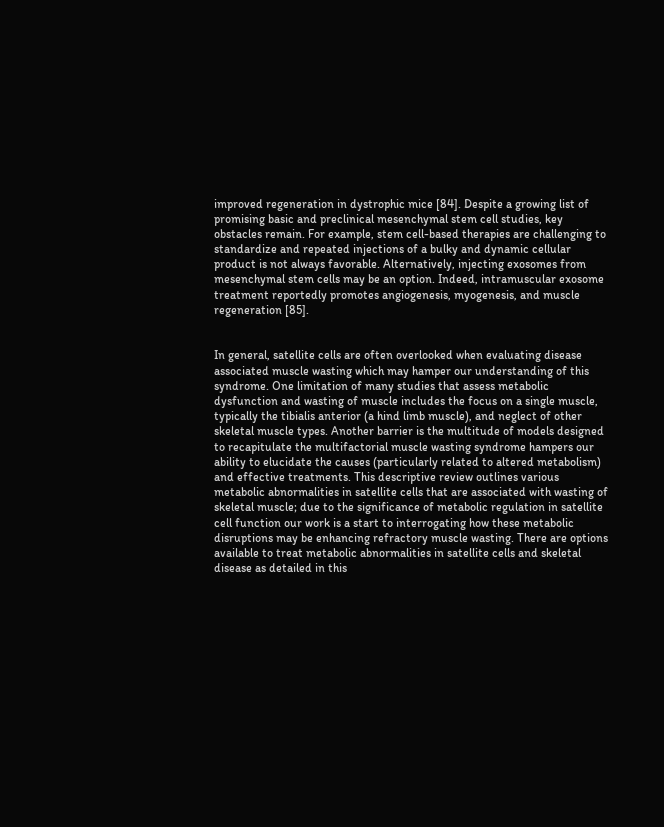improved regeneration in dystrophic mice [84]. Despite a growing list of promising basic and preclinical mesenchymal stem cell studies, key obstacles remain. For example, stem cell-based therapies are challenging to standardize and repeated injections of a bulky and dynamic cellular product is not always favorable. Alternatively, injecting exosomes from mesenchymal stem cells may be an option. Indeed, intramuscular exosome treatment reportedly promotes angiogenesis, myogenesis, and muscle regeneration [85].


In general, satellite cells are often overlooked when evaluating disease associated muscle wasting which may hamper our understanding of this syndrome. One limitation of many studies that assess metabolic dysfunction and wasting of muscle includes the focus on a single muscle, typically the tibialis anterior (a hind limb muscle), and neglect of other skeletal muscle types. Another barrier is the multitude of models designed to recapitulate the multifactorial muscle wasting syndrome hampers our ability to elucidate the causes (particularly related to altered metabolism) and effective treatments. This descriptive review outlines various metabolic abnormalities in satellite cells that are associated with wasting of skeletal muscle; due to the significance of metabolic regulation in satellite cell function our work is a start to interrogating how these metabolic disruptions may be enhancing refractory muscle wasting. There are options available to treat metabolic abnormalities in satellite cells and skeletal disease as detailed in this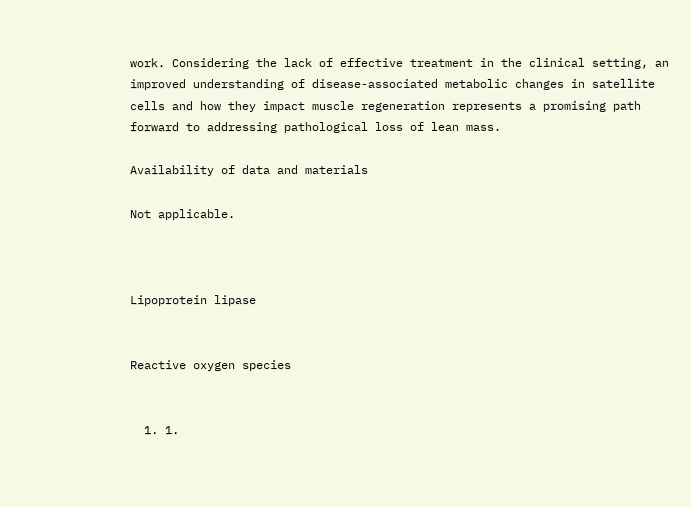work. Considering the lack of effective treatment in the clinical setting, an improved understanding of disease-associated metabolic changes in satellite cells and how they impact muscle regeneration represents a promising path forward to addressing pathological loss of lean mass.

Availability of data and materials

Not applicable.



Lipoprotein lipase


Reactive oxygen species


  1. 1.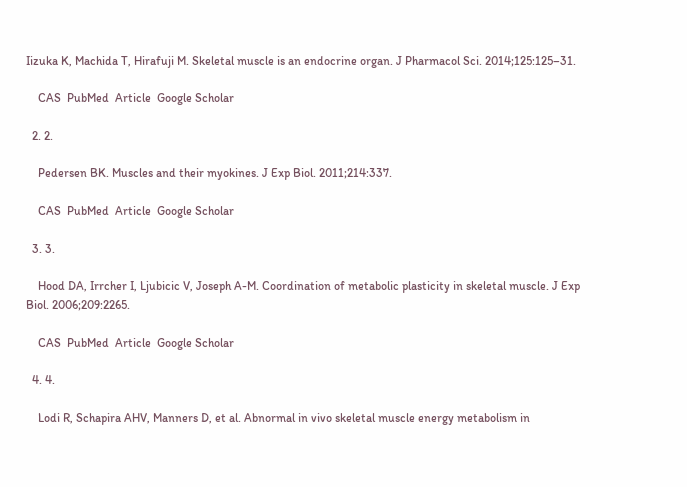Iizuka K, Machida T, Hirafuji M. Skeletal muscle is an endocrine organ. J Pharmacol Sci. 2014;125:125–31.

    CAS  PubMed  Article  Google Scholar

  2. 2.

    Pedersen BK. Muscles and their myokines. J Exp Biol. 2011;214:337.

    CAS  PubMed  Article  Google Scholar

  3. 3.

    Hood DA, Irrcher I, Ljubicic V, Joseph A-M. Coordination of metabolic plasticity in skeletal muscle. J Exp Biol. 2006;209:2265.

    CAS  PubMed  Article  Google Scholar

  4. 4.

    Lodi R, Schapira AHV, Manners D, et al. Abnormal in vivo skeletal muscle energy metabolism in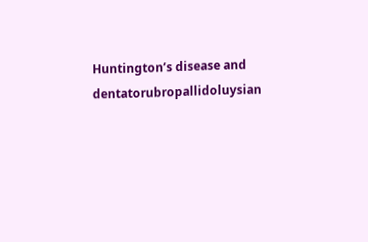Huntington’s disease and dentatorubropallidoluysian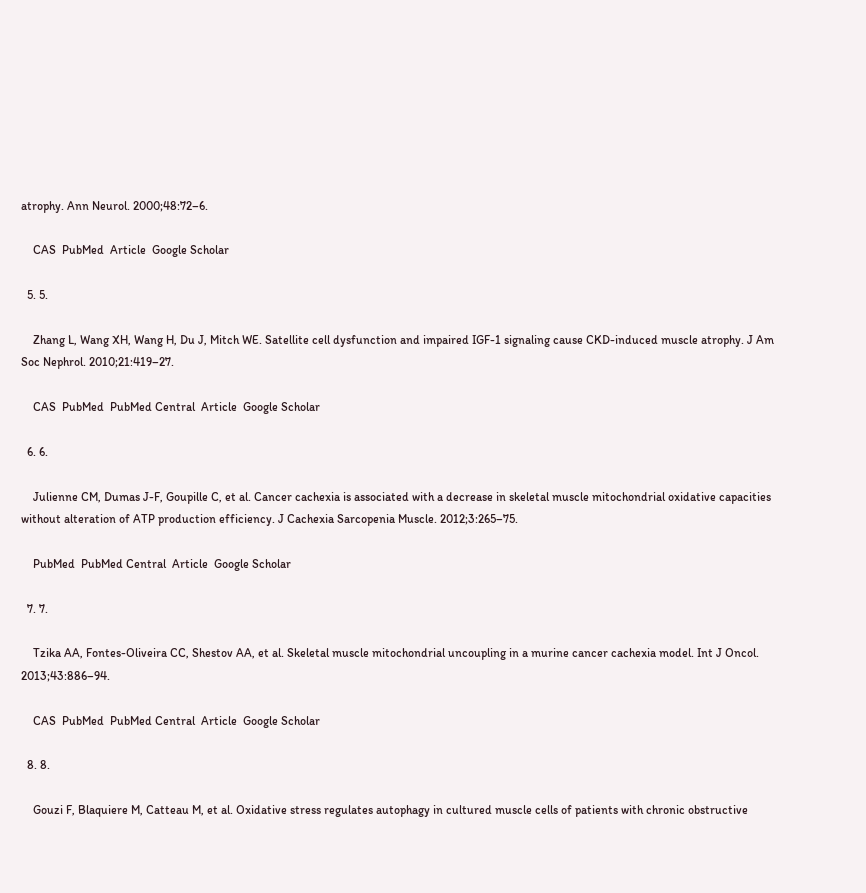atrophy. Ann Neurol. 2000;48:72–6.

    CAS  PubMed  Article  Google Scholar

  5. 5.

    Zhang L, Wang XH, Wang H, Du J, Mitch WE. Satellite cell dysfunction and impaired IGF-1 signaling cause CKD-induced muscle atrophy. J Am Soc Nephrol. 2010;21:419–27.

    CAS  PubMed  PubMed Central  Article  Google Scholar

  6. 6.

    Julienne CM, Dumas J-F, Goupille C, et al. Cancer cachexia is associated with a decrease in skeletal muscle mitochondrial oxidative capacities without alteration of ATP production efficiency. J Cachexia Sarcopenia Muscle. 2012;3:265–75.

    PubMed  PubMed Central  Article  Google Scholar

  7. 7.

    Tzika AA, Fontes-Oliveira CC, Shestov AA, et al. Skeletal muscle mitochondrial uncoupling in a murine cancer cachexia model. Int J Oncol. 2013;43:886–94.

    CAS  PubMed  PubMed Central  Article  Google Scholar

  8. 8.

    Gouzi F, Blaquiere M, Catteau M, et al. Oxidative stress regulates autophagy in cultured muscle cells of patients with chronic obstructive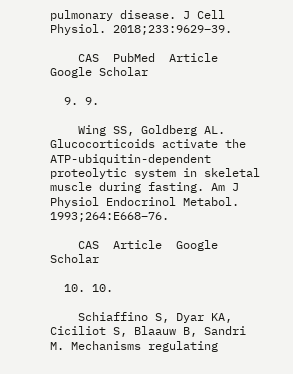pulmonary disease. J Cell Physiol. 2018;233:9629–39.

    CAS  PubMed  Article  Google Scholar

  9. 9.

    Wing SS, Goldberg AL. Glucocorticoids activate the ATP-ubiquitin-dependent proteolytic system in skeletal muscle during fasting. Am J Physiol Endocrinol Metabol. 1993;264:E668–76.

    CAS  Article  Google Scholar

  10. 10.

    Schiaffino S, Dyar KA, Ciciliot S, Blaauw B, Sandri M. Mechanisms regulating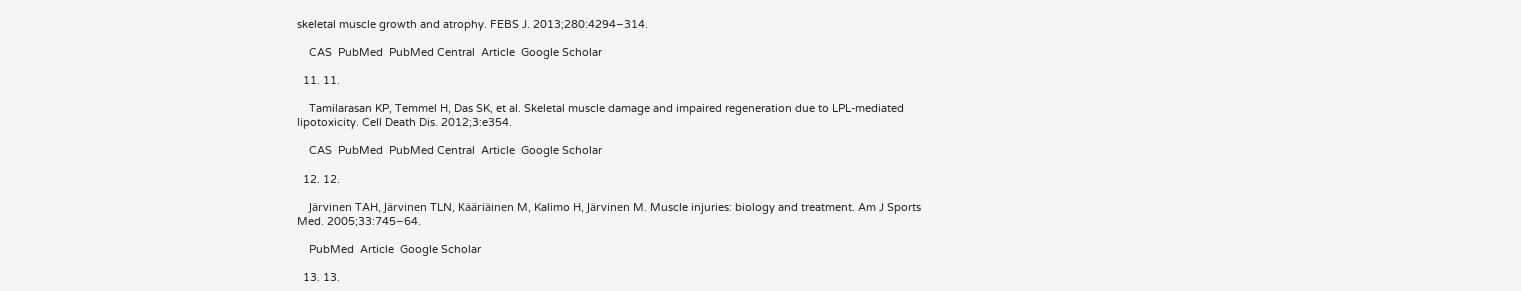skeletal muscle growth and atrophy. FEBS J. 2013;280:4294–314.

    CAS  PubMed  PubMed Central  Article  Google Scholar

  11. 11.

    Tamilarasan KP, Temmel H, Das SK, et al. Skeletal muscle damage and impaired regeneration due to LPL-mediated lipotoxicity. Cell Death Dis. 2012;3:e354.

    CAS  PubMed  PubMed Central  Article  Google Scholar

  12. 12.

    Järvinen TAH, Järvinen TLN, Kääriäinen M, Kalimo H, Järvinen M. Muscle injuries: biology and treatment. Am J Sports Med. 2005;33:745–64.

    PubMed  Article  Google Scholar

  13. 13.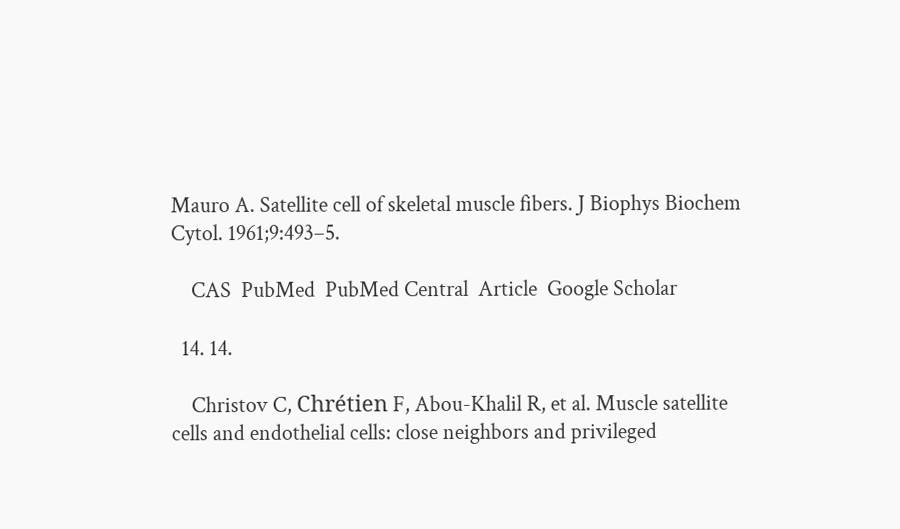Mauro A. Satellite cell of skeletal muscle fibers. J Biophys Biochem Cytol. 1961;9:493–5.

    CAS  PubMed  PubMed Central  Article  Google Scholar

  14. 14.

    Christov C, Chrétien F, Abou-Khalil R, et al. Muscle satellite cells and endothelial cells: close neighbors and privileged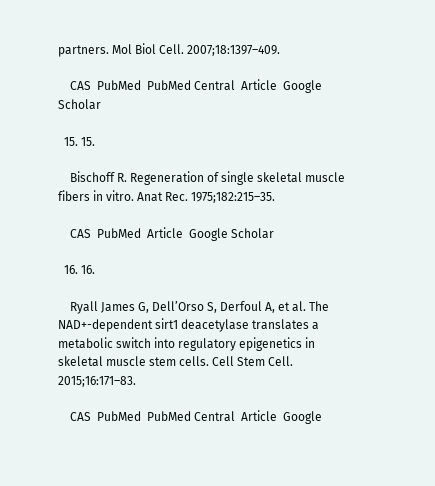partners. Mol Biol Cell. 2007;18:1397–409.

    CAS  PubMed  PubMed Central  Article  Google Scholar

  15. 15.

    Bischoff R. Regeneration of single skeletal muscle fibers in vitro. Anat Rec. 1975;182:215–35.

    CAS  PubMed  Article  Google Scholar

  16. 16.

    Ryall James G, Dell’Orso S, Derfoul A, et al. The NAD+-dependent sirt1 deacetylase translates a metabolic switch into regulatory epigenetics in skeletal muscle stem cells. Cell Stem Cell. 2015;16:171–83.

    CAS  PubMed  PubMed Central  Article  Google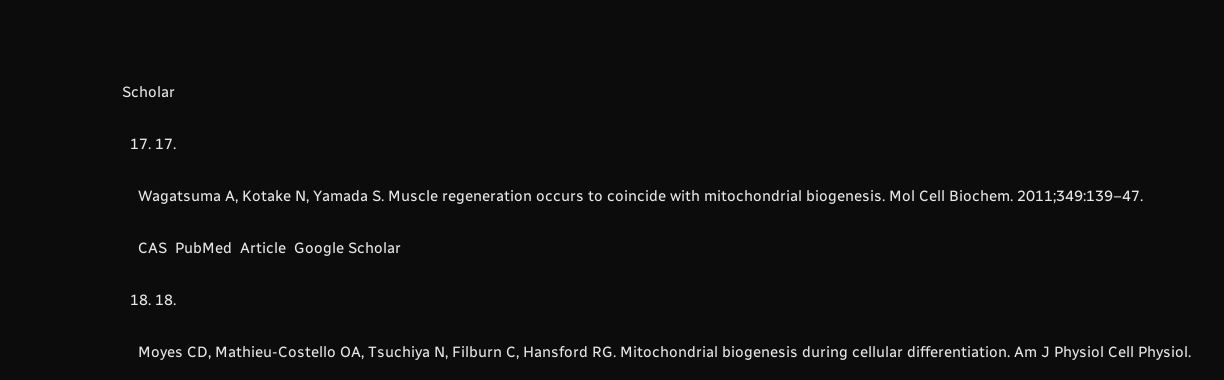Scholar

  17. 17.

    Wagatsuma A, Kotake N, Yamada S. Muscle regeneration occurs to coincide with mitochondrial biogenesis. Mol Cell Biochem. 2011;349:139–47.

    CAS  PubMed  Article  Google Scholar

  18. 18.

    Moyes CD, Mathieu-Costello OA, Tsuchiya N, Filburn C, Hansford RG. Mitochondrial biogenesis during cellular differentiation. Am J Physiol Cell Physiol.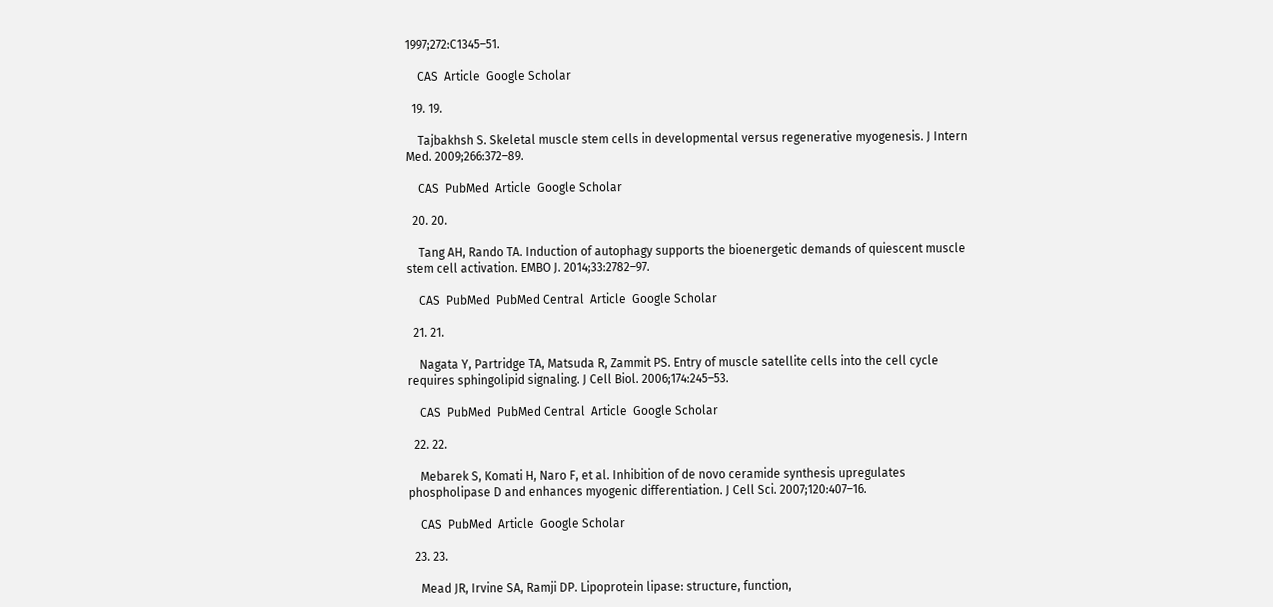1997;272:C1345–51.

    CAS  Article  Google Scholar

  19. 19.

    Tajbakhsh S. Skeletal muscle stem cells in developmental versus regenerative myogenesis. J Intern Med. 2009;266:372–89.

    CAS  PubMed  Article  Google Scholar

  20. 20.

    Tang AH, Rando TA. Induction of autophagy supports the bioenergetic demands of quiescent muscle stem cell activation. EMBO J. 2014;33:2782–97.

    CAS  PubMed  PubMed Central  Article  Google Scholar

  21. 21.

    Nagata Y, Partridge TA, Matsuda R, Zammit PS. Entry of muscle satellite cells into the cell cycle requires sphingolipid signaling. J Cell Biol. 2006;174:245–53.

    CAS  PubMed  PubMed Central  Article  Google Scholar

  22. 22.

    Mebarek S, Komati H, Naro F, et al. Inhibition of de novo ceramide synthesis upregulates phospholipase D and enhances myogenic differentiation. J Cell Sci. 2007;120:407–16.

    CAS  PubMed  Article  Google Scholar

  23. 23.

    Mead JR, Irvine SA, Ramji DP. Lipoprotein lipase: structure, function,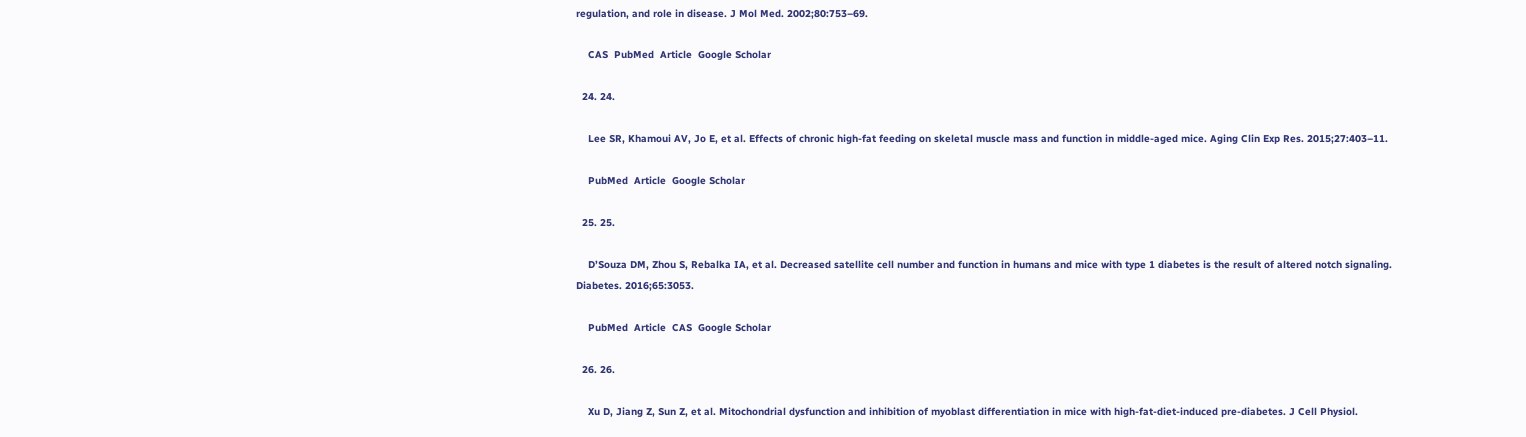regulation, and role in disease. J Mol Med. 2002;80:753–69.

    CAS  PubMed  Article  Google Scholar

  24. 24.

    Lee SR, Khamoui AV, Jo E, et al. Effects of chronic high-fat feeding on skeletal muscle mass and function in middle-aged mice. Aging Clin Exp Res. 2015;27:403–11.

    PubMed  Article  Google Scholar

  25. 25.

    D’Souza DM, Zhou S, Rebalka IA, et al. Decreased satellite cell number and function in humans and mice with type 1 diabetes is the result of altered notch signaling. Diabetes. 2016;65:3053.

    PubMed  Article  CAS  Google Scholar

  26. 26.

    Xu D, Jiang Z, Sun Z, et al. Mitochondrial dysfunction and inhibition of myoblast differentiation in mice with high-fat-diet-induced pre-diabetes. J Cell Physiol.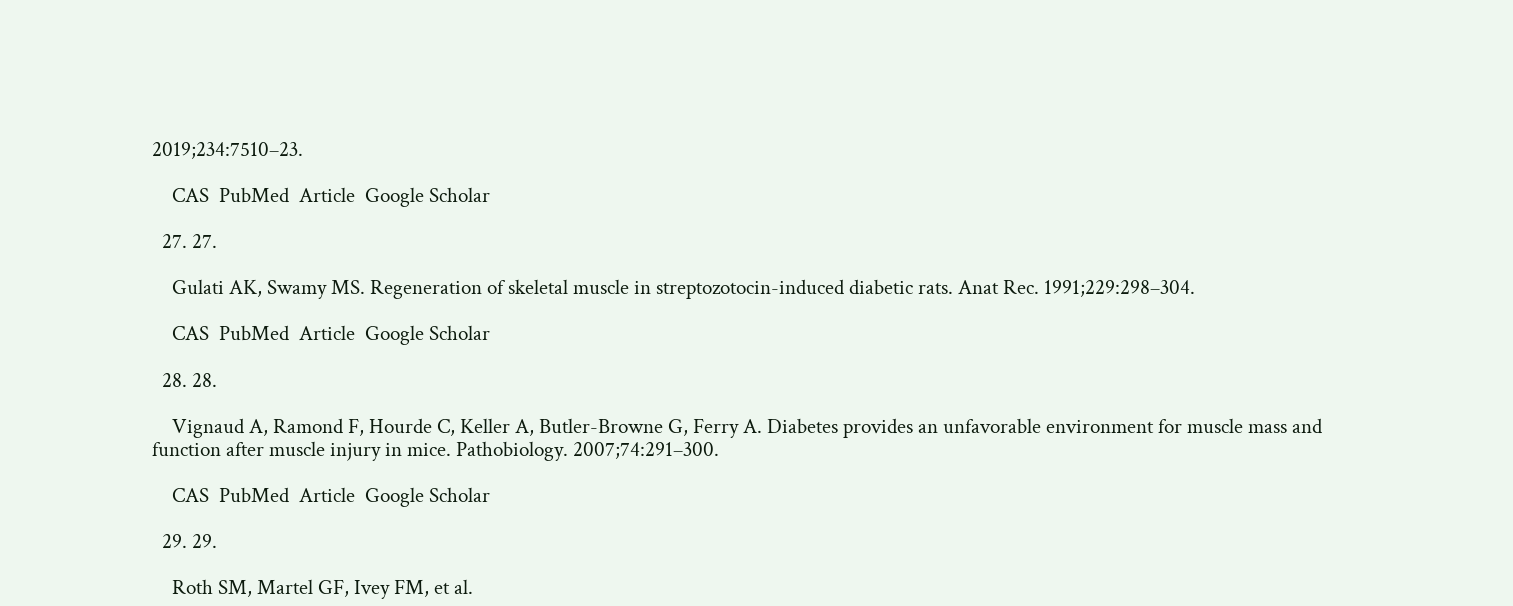2019;234:7510–23.

    CAS  PubMed  Article  Google Scholar

  27. 27.

    Gulati AK, Swamy MS. Regeneration of skeletal muscle in streptozotocin-induced diabetic rats. Anat Rec. 1991;229:298–304.

    CAS  PubMed  Article  Google Scholar

  28. 28.

    Vignaud A, Ramond F, Hourde C, Keller A, Butler-Browne G, Ferry A. Diabetes provides an unfavorable environment for muscle mass and function after muscle injury in mice. Pathobiology. 2007;74:291–300.

    CAS  PubMed  Article  Google Scholar

  29. 29.

    Roth SM, Martel GF, Ivey FM, et al.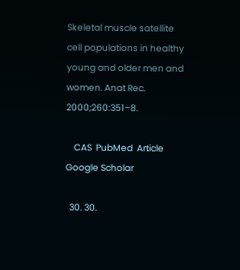Skeletal muscle satellite cell populations in healthy young and older men and women. Anat Rec. 2000;260:351–8.

    CAS  PubMed  Article  Google Scholar

  30. 30.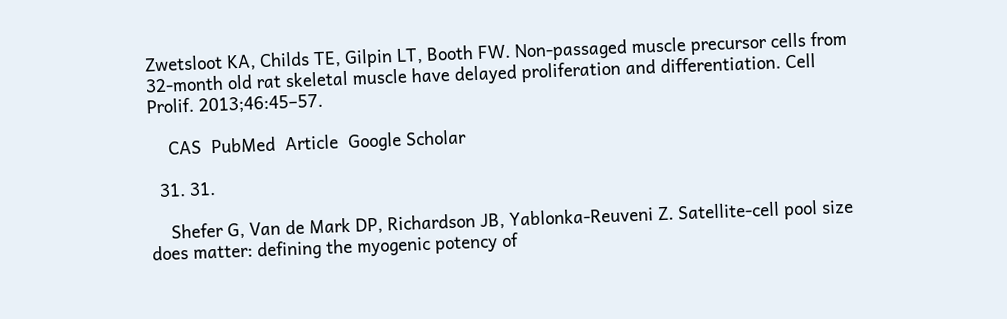Zwetsloot KA, Childs TE, Gilpin LT, Booth FW. Non-passaged muscle precursor cells from 32-month old rat skeletal muscle have delayed proliferation and differentiation. Cell Prolif. 2013;46:45–57.

    CAS  PubMed  Article  Google Scholar

  31. 31.

    Shefer G, Van de Mark DP, Richardson JB, Yablonka-Reuveni Z. Satellite-cell pool size does matter: defining the myogenic potency of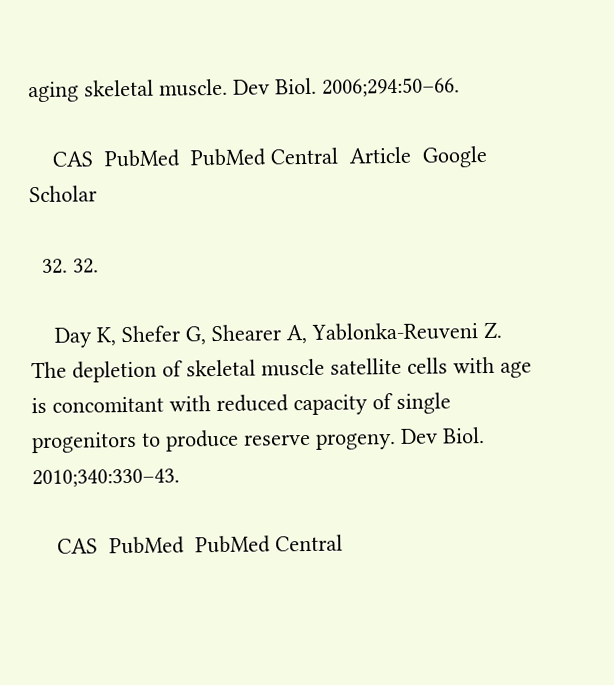aging skeletal muscle. Dev Biol. 2006;294:50–66.

    CAS  PubMed  PubMed Central  Article  Google Scholar

  32. 32.

    Day K, Shefer G, Shearer A, Yablonka-Reuveni Z. The depletion of skeletal muscle satellite cells with age is concomitant with reduced capacity of single progenitors to produce reserve progeny. Dev Biol. 2010;340:330–43.

    CAS  PubMed  PubMed Central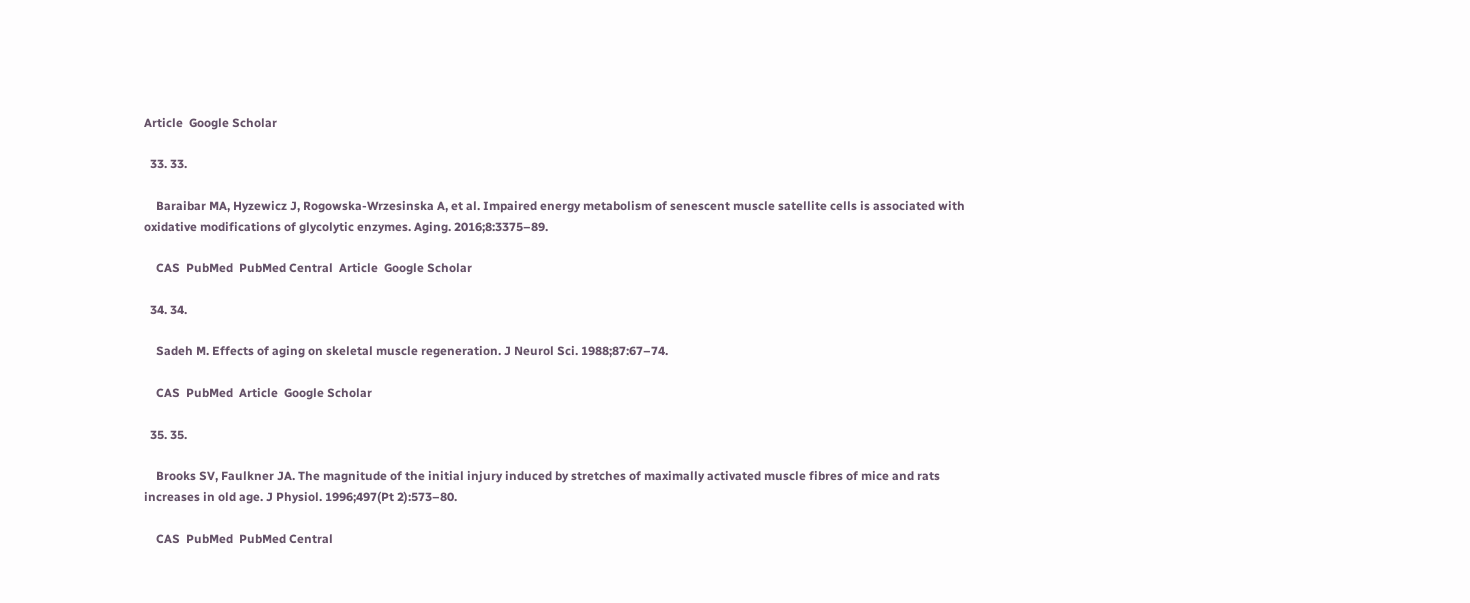Article  Google Scholar

  33. 33.

    Baraibar MA, Hyzewicz J, Rogowska-Wrzesinska A, et al. Impaired energy metabolism of senescent muscle satellite cells is associated with oxidative modifications of glycolytic enzymes. Aging. 2016;8:3375–89.

    CAS  PubMed  PubMed Central  Article  Google Scholar

  34. 34.

    Sadeh M. Effects of aging on skeletal muscle regeneration. J Neurol Sci. 1988;87:67–74.

    CAS  PubMed  Article  Google Scholar

  35. 35.

    Brooks SV, Faulkner JA. The magnitude of the initial injury induced by stretches of maximally activated muscle fibres of mice and rats increases in old age. J Physiol. 1996;497(Pt 2):573–80.

    CAS  PubMed  PubMed Central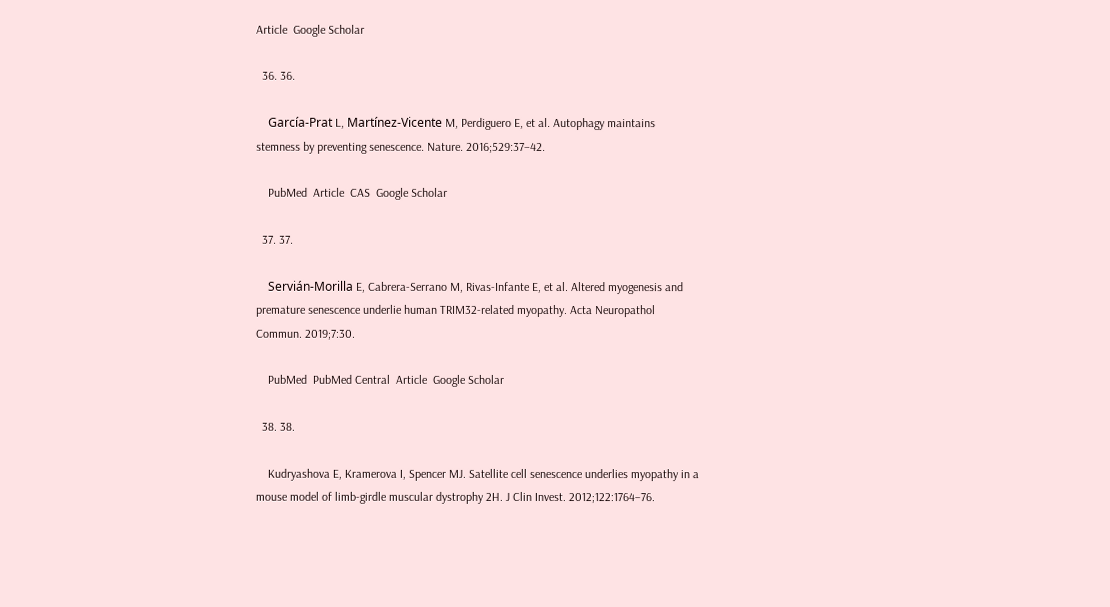Article  Google Scholar

  36. 36.

    García-Prat L, Martínez-Vicente M, Perdiguero E, et al. Autophagy maintains stemness by preventing senescence. Nature. 2016;529:37–42.

    PubMed  Article  CAS  Google Scholar

  37. 37.

    Servián-Morilla E, Cabrera-Serrano M, Rivas-Infante E, et al. Altered myogenesis and premature senescence underlie human TRIM32-related myopathy. Acta Neuropathol Commun. 2019;7:30.

    PubMed  PubMed Central  Article  Google Scholar

  38. 38.

    Kudryashova E, Kramerova I, Spencer MJ. Satellite cell senescence underlies myopathy in a mouse model of limb-girdle muscular dystrophy 2H. J Clin Invest. 2012;122:1764–76.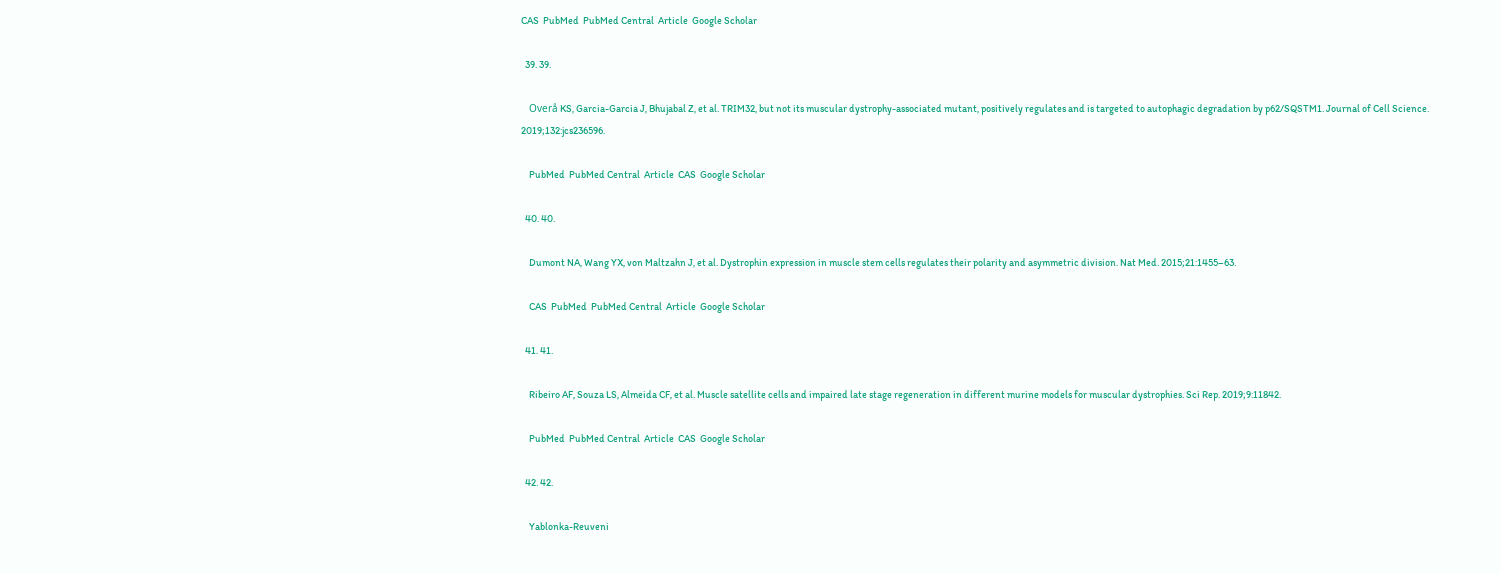CAS  PubMed  PubMed Central  Article  Google Scholar

  39. 39.

    Overå KS, Garcia-Garcia J, Bhujabal Z, et al. TRIM32, but not its muscular dystrophy-associated mutant, positively regulates and is targeted to autophagic degradation by p62/SQSTM1. Journal of Cell Science. 2019;132:jcs236596.

    PubMed  PubMed Central  Article  CAS  Google Scholar

  40. 40.

    Dumont NA, Wang YX, von Maltzahn J, et al. Dystrophin expression in muscle stem cells regulates their polarity and asymmetric division. Nat Med. 2015;21:1455–63.

    CAS  PubMed  PubMed Central  Article  Google Scholar

  41. 41.

    Ribeiro AF, Souza LS, Almeida CF, et al. Muscle satellite cells and impaired late stage regeneration in different murine models for muscular dystrophies. Sci Rep. 2019;9:11842.

    PubMed  PubMed Central  Article  CAS  Google Scholar

  42. 42.

    Yablonka-Reuveni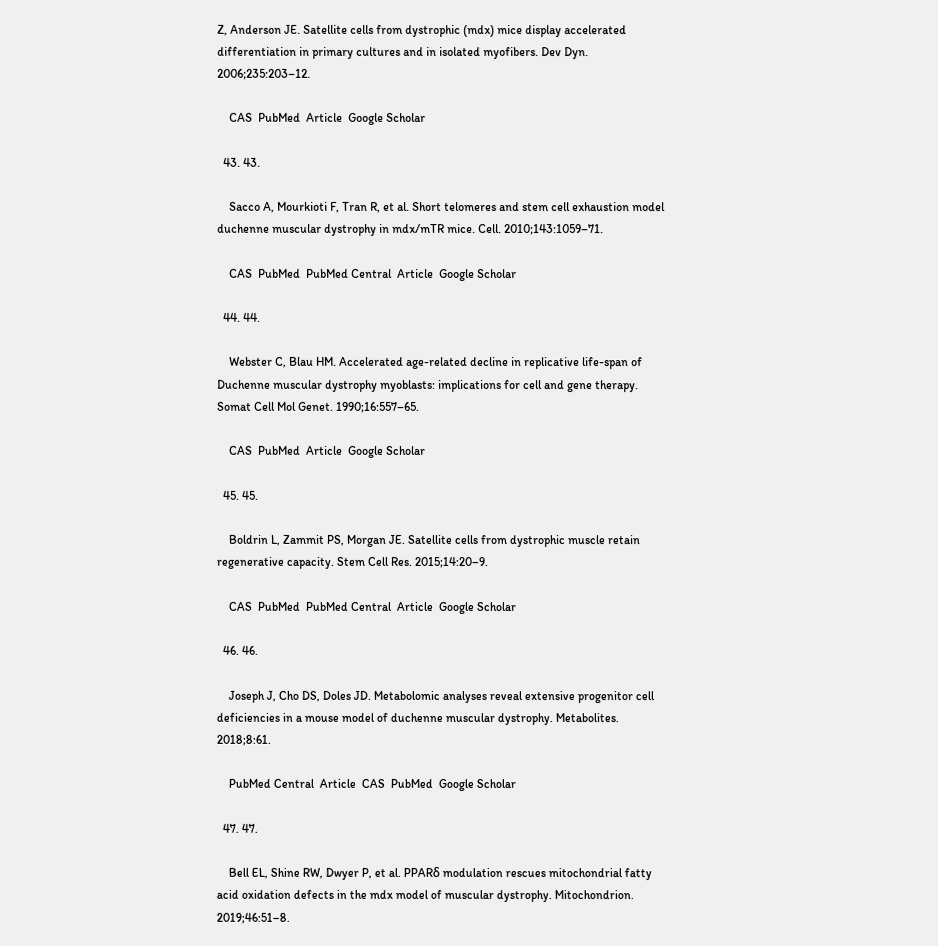Z, Anderson JE. Satellite cells from dystrophic (mdx) mice display accelerated differentiation in primary cultures and in isolated myofibers. Dev Dyn. 2006;235:203–12.

    CAS  PubMed  Article  Google Scholar

  43. 43.

    Sacco A, Mourkioti F, Tran R, et al. Short telomeres and stem cell exhaustion model duchenne muscular dystrophy in mdx/mTR mice. Cell. 2010;143:1059–71.

    CAS  PubMed  PubMed Central  Article  Google Scholar

  44. 44.

    Webster C, Blau HM. Accelerated age-related decline in replicative life-span of Duchenne muscular dystrophy myoblasts: implications for cell and gene therapy. Somat Cell Mol Genet. 1990;16:557–65.

    CAS  PubMed  Article  Google Scholar

  45. 45.

    Boldrin L, Zammit PS, Morgan JE. Satellite cells from dystrophic muscle retain regenerative capacity. Stem Cell Res. 2015;14:20–9.

    CAS  PubMed  PubMed Central  Article  Google Scholar

  46. 46.

    Joseph J, Cho DS, Doles JD. Metabolomic analyses reveal extensive progenitor cell deficiencies in a mouse model of duchenne muscular dystrophy. Metabolites. 2018;8:61.

    PubMed Central  Article  CAS  PubMed  Google Scholar

  47. 47.

    Bell EL, Shine RW, Dwyer P, et al. PPARδ modulation rescues mitochondrial fatty acid oxidation defects in the mdx model of muscular dystrophy. Mitochondrion. 2019;46:51–8.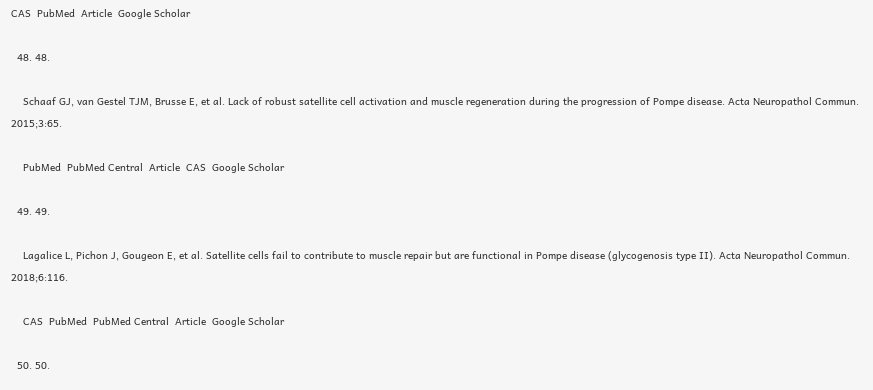CAS  PubMed  Article  Google Scholar

  48. 48.

    Schaaf GJ, van Gestel TJM, Brusse E, et al. Lack of robust satellite cell activation and muscle regeneration during the progression of Pompe disease. Acta Neuropathol Commun. 2015;3:65.

    PubMed  PubMed Central  Article  CAS  Google Scholar

  49. 49.

    Lagalice L, Pichon J, Gougeon E, et al. Satellite cells fail to contribute to muscle repair but are functional in Pompe disease (glycogenosis type II). Acta Neuropathol Commun. 2018;6:116.

    CAS  PubMed  PubMed Central  Article  Google Scholar

  50. 50.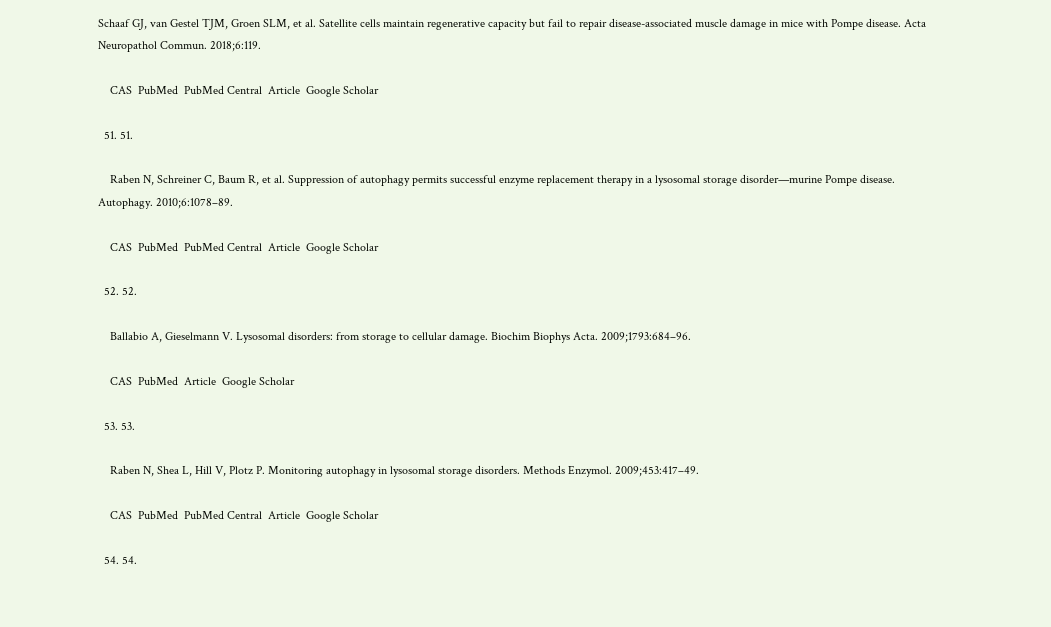Schaaf GJ, van Gestel TJM, Groen SLM, et al. Satellite cells maintain regenerative capacity but fail to repair disease-associated muscle damage in mice with Pompe disease. Acta Neuropathol Commun. 2018;6:119.

    CAS  PubMed  PubMed Central  Article  Google Scholar

  51. 51.

    Raben N, Schreiner C, Baum R, et al. Suppression of autophagy permits successful enzyme replacement therapy in a lysosomal storage disorder—murine Pompe disease. Autophagy. 2010;6:1078–89.

    CAS  PubMed  PubMed Central  Article  Google Scholar

  52. 52.

    Ballabio A, Gieselmann V. Lysosomal disorders: from storage to cellular damage. Biochim Biophys Acta. 2009;1793:684–96.

    CAS  PubMed  Article  Google Scholar

  53. 53.

    Raben N, Shea L, Hill V, Plotz P. Monitoring autophagy in lysosomal storage disorders. Methods Enzymol. 2009;453:417–49.

    CAS  PubMed  PubMed Central  Article  Google Scholar

  54. 54.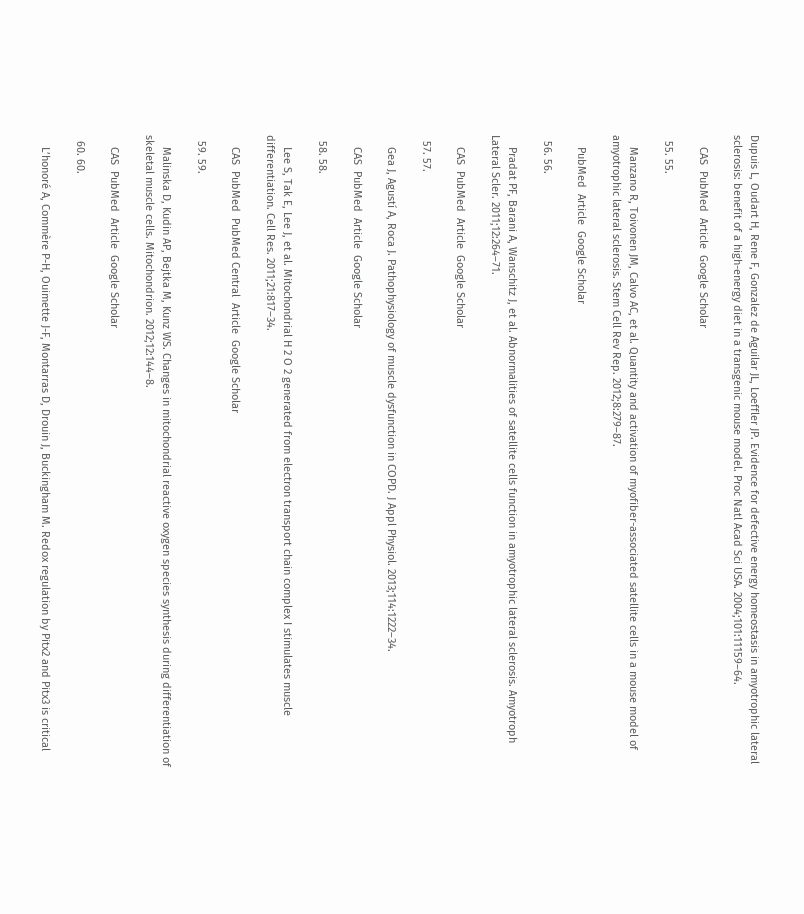Dupuis L, Oudart H, Rene F, Gonzalez de Aguilar JL, Loeffler JP. Evidence for defective energy homeostasis in amyotrophic lateral sclerosis: benefit of a high-energy diet in a transgenic mouse model. Proc Natl Acad Sci USA. 2004;101:11159–64.

    CAS  PubMed  Article  Google Scholar

  55. 55.

    Manzano R, Toivonen JM, Calvo AC, et al. Quantity and activation of myofiber-associated satellite cells in a mouse model of amyotrophic lateral sclerosis. Stem Cell Rev Rep. 2012;8:279–87.

    PubMed  Article  Google Scholar

  56. 56.

    Pradat PF, Barani A, Wanschitz J, et al. Abnormalities of satellite cells function in amyotrophic lateral sclerosis. Amyotroph Lateral Scler. 2011;12:264–71.

    CAS  PubMed  Article  Google Scholar

  57. 57.

    Gea J, Agustí A, Roca J. Pathophysiology of muscle dysfunction in COPD. J Appl Physiol. 2013;114:1222–34.

    CAS  PubMed  Article  Google Scholar

  58. 58.

    Lee S, Tak E, Lee J, et al. Mitochondrial H 2 O 2 generated from electron transport chain complex I stimulates muscle differentiation. Cell Res. 2011;21:817–34.

    CAS  PubMed  PubMed Central  Article  Google Scholar

  59. 59.

    Malinska D, Kudin AP, Bejtka M, Kunz WS. Changes in mitochondrial reactive oxygen species synthesis during differentiation of skeletal muscle cells. Mitochondrion. 2012;12:144–8.

    CAS  PubMed  Article  Google Scholar

  60. 60.

    L’honoré A, Commère P-H, Ouimette J-F, Montarras D, Drouin J, Buckingham M. Redox regulation by Pitx2 and Pitx3 is critical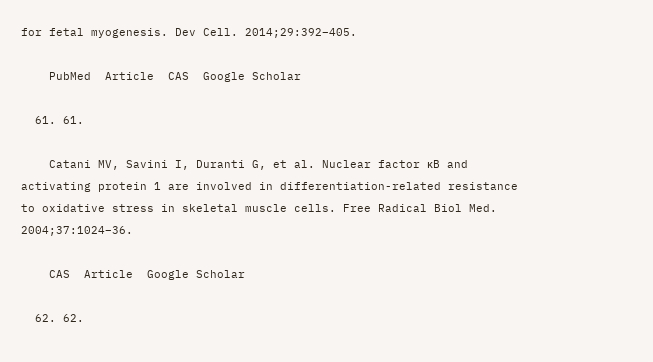for fetal myogenesis. Dev Cell. 2014;29:392–405.

    PubMed  Article  CAS  Google Scholar

  61. 61.

    Catani MV, Savini I, Duranti G, et al. Nuclear factor κB and activating protein 1 are involved in differentiation-related resistance to oxidative stress in skeletal muscle cells. Free Radical Biol Med. 2004;37:1024–36.

    CAS  Article  Google Scholar

  62. 62.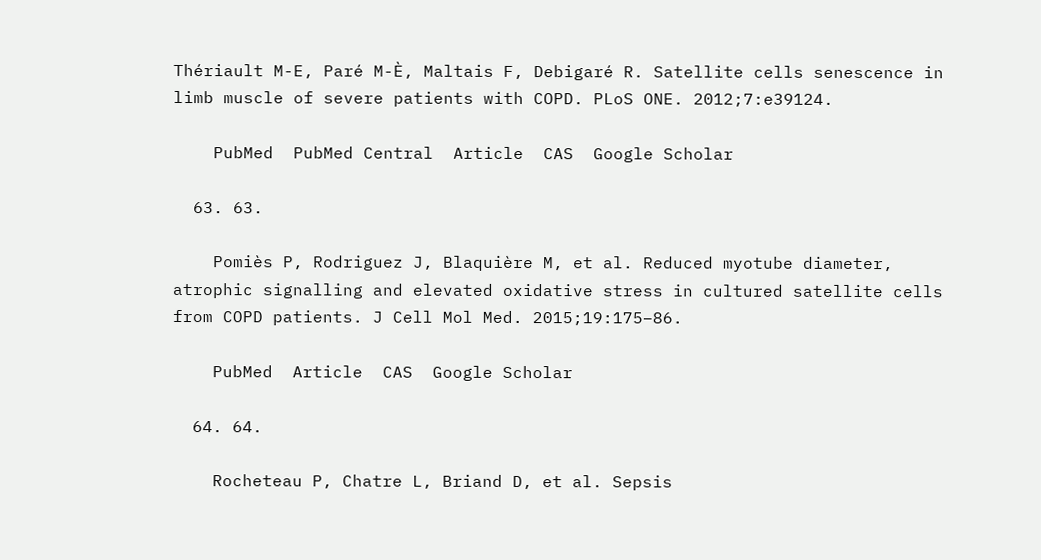Thériault M-E, Paré M-È, Maltais F, Debigaré R. Satellite cells senescence in limb muscle of severe patients with COPD. PLoS ONE. 2012;7:e39124.

    PubMed  PubMed Central  Article  CAS  Google Scholar

  63. 63.

    Pomiès P, Rodriguez J, Blaquière M, et al. Reduced myotube diameter, atrophic signalling and elevated oxidative stress in cultured satellite cells from COPD patients. J Cell Mol Med. 2015;19:175–86.

    PubMed  Article  CAS  Google Scholar

  64. 64.

    Rocheteau P, Chatre L, Briand D, et al. Sepsis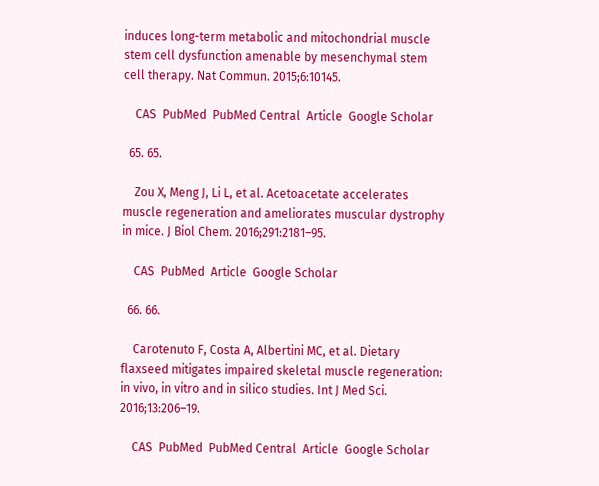induces long-term metabolic and mitochondrial muscle stem cell dysfunction amenable by mesenchymal stem cell therapy. Nat Commun. 2015;6:10145.

    CAS  PubMed  PubMed Central  Article  Google Scholar

  65. 65.

    Zou X, Meng J, Li L, et al. Acetoacetate accelerates muscle regeneration and ameliorates muscular dystrophy in mice. J Biol Chem. 2016;291:2181–95.

    CAS  PubMed  Article  Google Scholar

  66. 66.

    Carotenuto F, Costa A, Albertini MC, et al. Dietary flaxseed mitigates impaired skeletal muscle regeneration: in vivo, in vitro and in silico studies. Int J Med Sci. 2016;13:206–19.

    CAS  PubMed  PubMed Central  Article  Google Scholar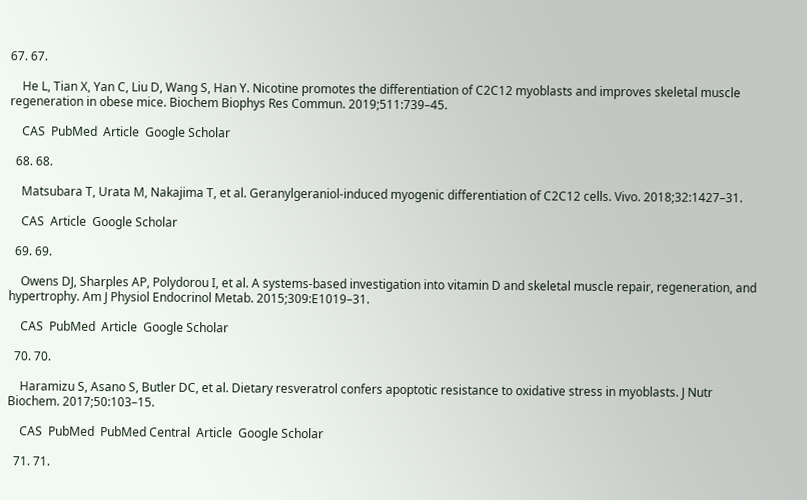67. 67.

    He L, Tian X, Yan C, Liu D, Wang S, Han Y. Nicotine promotes the differentiation of C2C12 myoblasts and improves skeletal muscle regeneration in obese mice. Biochem Biophys Res Commun. 2019;511:739–45.

    CAS  PubMed  Article  Google Scholar

  68. 68.

    Matsubara T, Urata M, Nakajima T, et al. Geranylgeraniol-induced myogenic differentiation of C2C12 cells. Vivo. 2018;32:1427–31.

    CAS  Article  Google Scholar

  69. 69.

    Owens DJ, Sharples AP, Polydorou I, et al. A systems-based investigation into vitamin D and skeletal muscle repair, regeneration, and hypertrophy. Am J Physiol Endocrinol Metab. 2015;309:E1019–31.

    CAS  PubMed  Article  Google Scholar

  70. 70.

    Haramizu S, Asano S, Butler DC, et al. Dietary resveratrol confers apoptotic resistance to oxidative stress in myoblasts. J Nutr Biochem. 2017;50:103–15.

    CAS  PubMed  PubMed Central  Article  Google Scholar

  71. 71.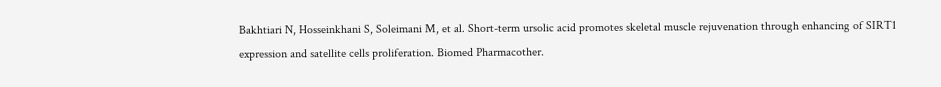Bakhtiari N, Hosseinkhani S, Soleimani M, et al. Short-term ursolic acid promotes skeletal muscle rejuvenation through enhancing of SIRT1 expression and satellite cells proliferation. Biomed Pharmacother.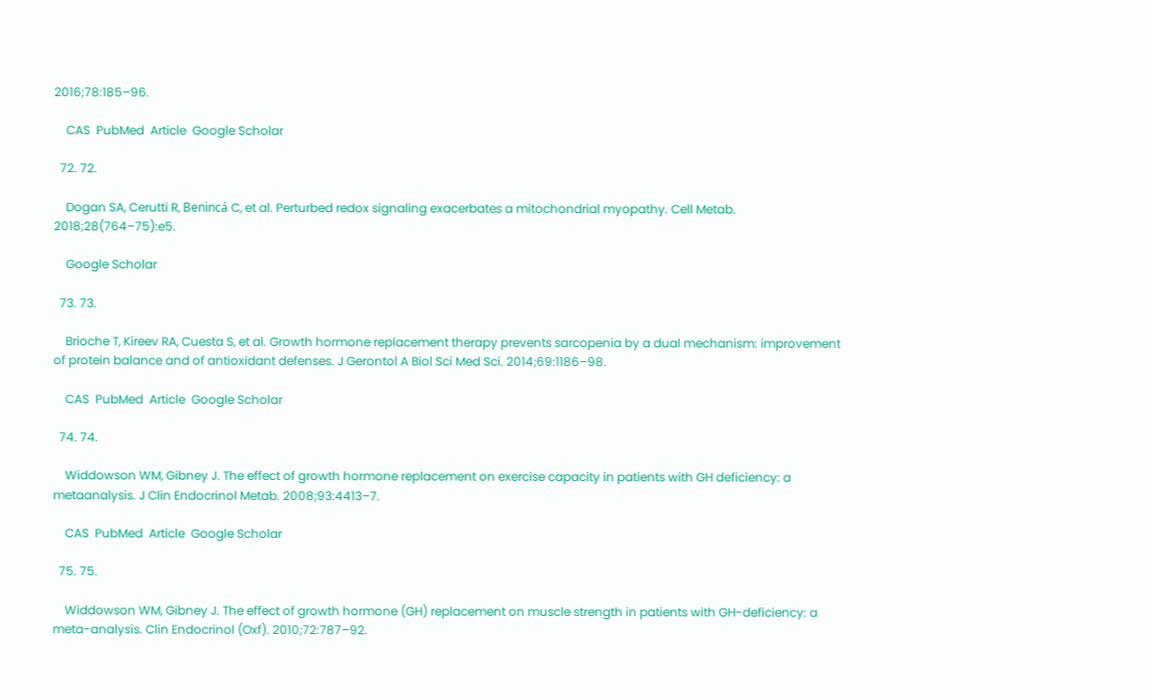2016;78:185–96.

    CAS  PubMed  Article  Google Scholar

  72. 72.

    Dogan SA, Cerutti R, Benincá C, et al. Perturbed redox signaling exacerbates a mitochondrial myopathy. Cell Metab. 2018;28(764–75):e5.

    Google Scholar

  73. 73.

    Brioche T, Kireev RA, Cuesta S, et al. Growth hormone replacement therapy prevents sarcopenia by a dual mechanism: improvement of protein balance and of antioxidant defenses. J Gerontol A Biol Sci Med Sci. 2014;69:1186–98.

    CAS  PubMed  Article  Google Scholar

  74. 74.

    Widdowson WM, Gibney J. The effect of growth hormone replacement on exercise capacity in patients with GH deficiency: a metaanalysis. J Clin Endocrinol Metab. 2008;93:4413–7.

    CAS  PubMed  Article  Google Scholar

  75. 75.

    Widdowson WM, Gibney J. The effect of growth hormone (GH) replacement on muscle strength in patients with GH-deficiency: a meta-analysis. Clin Endocrinol (Oxf). 2010;72:787–92.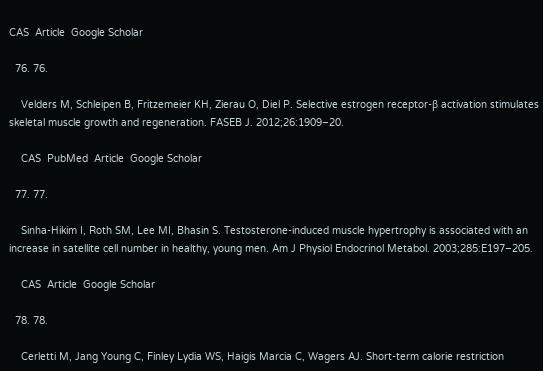CAS  Article  Google Scholar

  76. 76.

    Velders M, Schleipen B, Fritzemeier KH, Zierau O, Diel P. Selective estrogen receptor-β activation stimulates skeletal muscle growth and regeneration. FASEB J. 2012;26:1909–20.

    CAS  PubMed  Article  Google Scholar

  77. 77.

    Sinha-Hikim I, Roth SM, Lee MI, Bhasin S. Testosterone-induced muscle hypertrophy is associated with an increase in satellite cell number in healthy, young men. Am J Physiol Endocrinol Metabol. 2003;285:E197–205.

    CAS  Article  Google Scholar

  78. 78.

    Cerletti M, Jang Young C, Finley Lydia WS, Haigis Marcia C, Wagers AJ. Short-term calorie restriction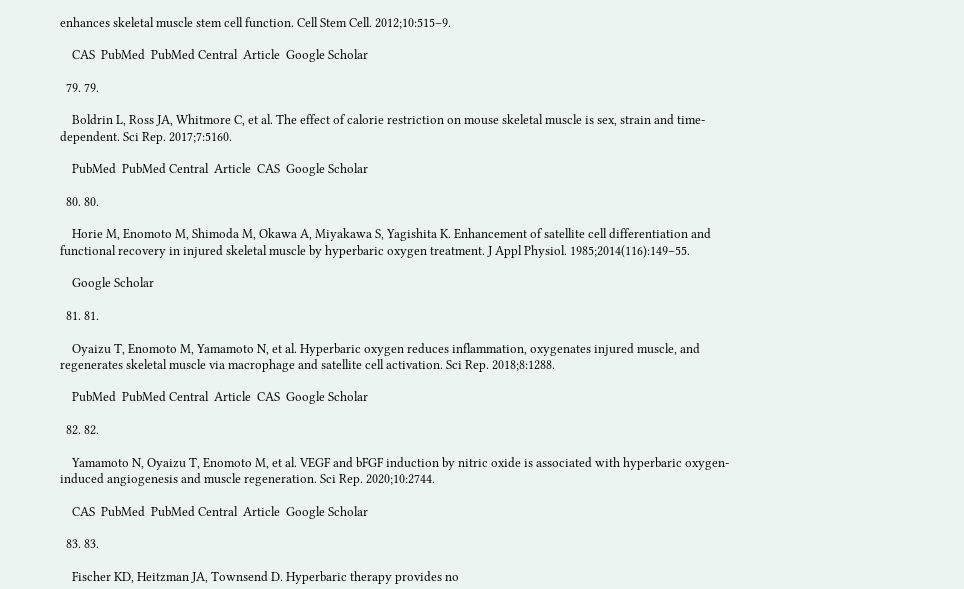enhances skeletal muscle stem cell function. Cell Stem Cell. 2012;10:515–9.

    CAS  PubMed  PubMed Central  Article  Google Scholar

  79. 79.

    Boldrin L, Ross JA, Whitmore C, et al. The effect of calorie restriction on mouse skeletal muscle is sex, strain and time-dependent. Sci Rep. 2017;7:5160.

    PubMed  PubMed Central  Article  CAS  Google Scholar

  80. 80.

    Horie M, Enomoto M, Shimoda M, Okawa A, Miyakawa S, Yagishita K. Enhancement of satellite cell differentiation and functional recovery in injured skeletal muscle by hyperbaric oxygen treatment. J Appl Physiol. 1985;2014(116):149–55.

    Google Scholar

  81. 81.

    Oyaizu T, Enomoto M, Yamamoto N, et al. Hyperbaric oxygen reduces inflammation, oxygenates injured muscle, and regenerates skeletal muscle via macrophage and satellite cell activation. Sci Rep. 2018;8:1288.

    PubMed  PubMed Central  Article  CAS  Google Scholar

  82. 82.

    Yamamoto N, Oyaizu T, Enomoto M, et al. VEGF and bFGF induction by nitric oxide is associated with hyperbaric oxygen-induced angiogenesis and muscle regeneration. Sci Rep. 2020;10:2744.

    CAS  PubMed  PubMed Central  Article  Google Scholar

  83. 83.

    Fischer KD, Heitzman JA, Townsend D. Hyperbaric therapy provides no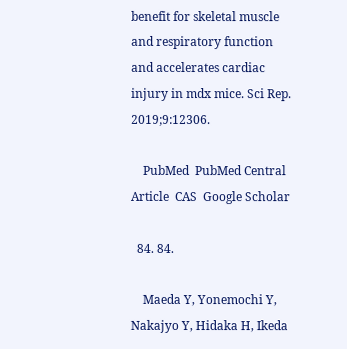benefit for skeletal muscle and respiratory function and accelerates cardiac injury in mdx mice. Sci Rep. 2019;9:12306.

    PubMed  PubMed Central  Article  CAS  Google Scholar

  84. 84.

    Maeda Y, Yonemochi Y, Nakajyo Y, Hidaka H, Ikeda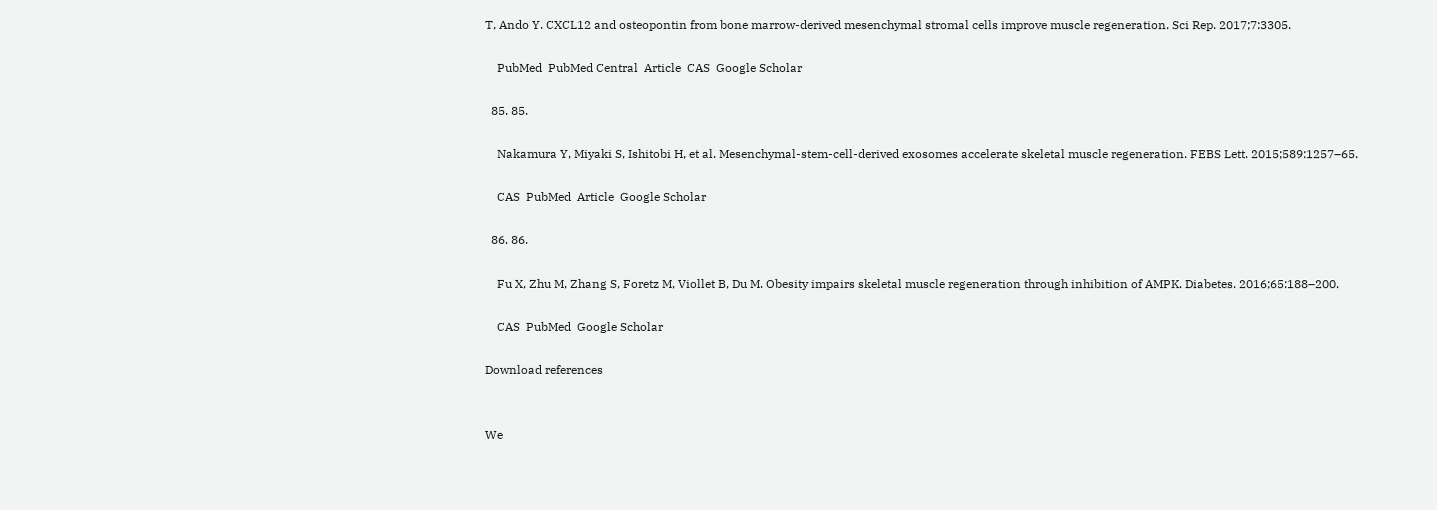T, Ando Y. CXCL12 and osteopontin from bone marrow-derived mesenchymal stromal cells improve muscle regeneration. Sci Rep. 2017;7:3305.

    PubMed  PubMed Central  Article  CAS  Google Scholar

  85. 85.

    Nakamura Y, Miyaki S, Ishitobi H, et al. Mesenchymal-stem-cell-derived exosomes accelerate skeletal muscle regeneration. FEBS Lett. 2015;589:1257–65.

    CAS  PubMed  Article  Google Scholar

  86. 86.

    Fu X, Zhu M, Zhang S, Foretz M, Viollet B, Du M. Obesity impairs skeletal muscle regeneration through inhibition of AMPK. Diabetes. 2016;65:188–200.

    CAS  PubMed  Google Scholar

Download references


We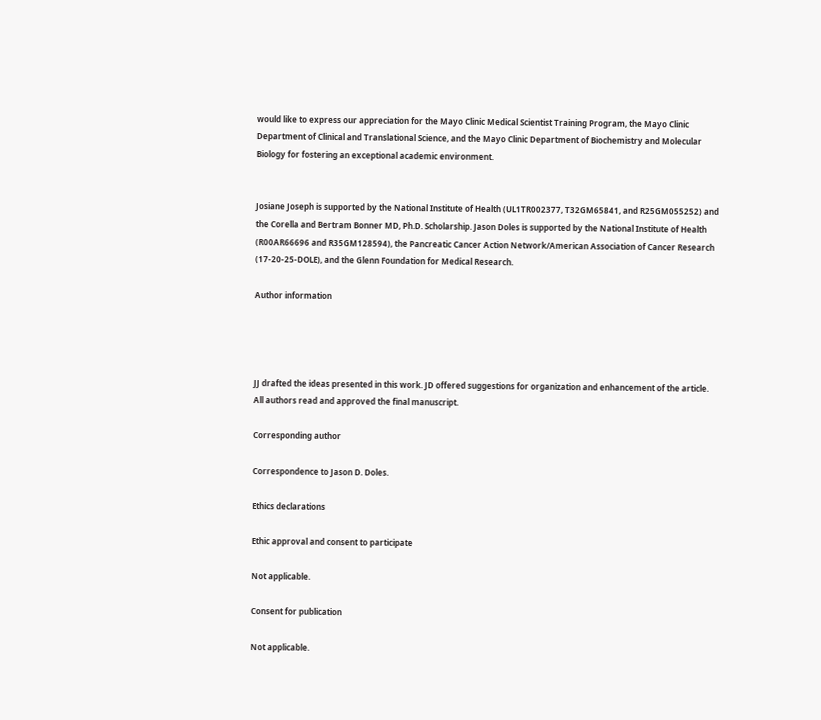would like to express our appreciation for the Mayo Clinic Medical Scientist Training Program, the Mayo Clinic Department of Clinical and Translational Science, and the Mayo Clinic Department of Biochemistry and Molecular Biology for fostering an exceptional academic environment.


Josiane Joseph is supported by the National Institute of Health (UL1TR002377, T32GM65841, and R25GM055252) and the Corella and Bertram Bonner MD, Ph.D. Scholarship. Jason Doles is supported by the National Institute of Health (R00AR66696 and R35GM128594), the Pancreatic Cancer Action Network/American Association of Cancer Research (17-20-25-DOLE), and the Glenn Foundation for Medical Research.

Author information




JJ drafted the ideas presented in this work. JD offered suggestions for organization and enhancement of the article. All authors read and approved the final manuscript.

Corresponding author

Correspondence to Jason D. Doles.

Ethics declarations

Ethic approval and consent to participate

Not applicable.

Consent for publication

Not applicable.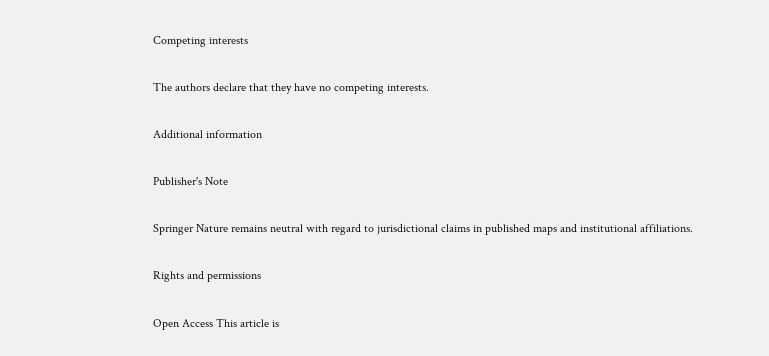Competing interests

The authors declare that they have no competing interests.

Additional information

Publisher's Note

Springer Nature remains neutral with regard to jurisdictional claims in published maps and institutional affiliations.

Rights and permissions

Open Access This article is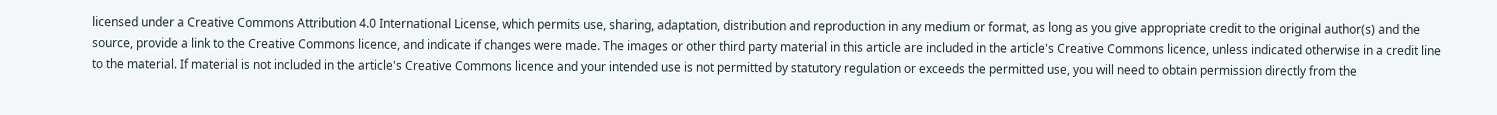licensed under a Creative Commons Attribution 4.0 International License, which permits use, sharing, adaptation, distribution and reproduction in any medium or format, as long as you give appropriate credit to the original author(s) and the source, provide a link to the Creative Commons licence, and indicate if changes were made. The images or other third party material in this article are included in the article's Creative Commons licence, unless indicated otherwise in a credit line to the material. If material is not included in the article's Creative Commons licence and your intended use is not permitted by statutory regulation or exceeds the permitted use, you will need to obtain permission directly from the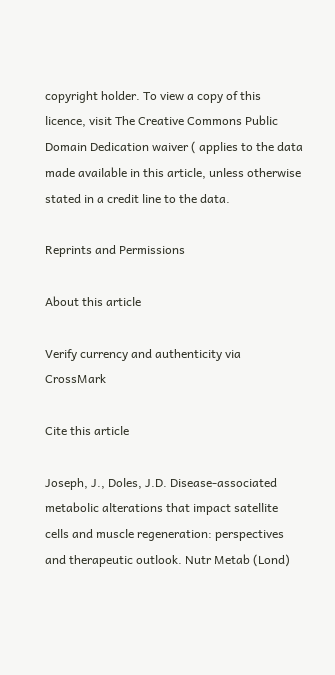copyright holder. To view a copy of this licence, visit The Creative Commons Public Domain Dedication waiver ( applies to the data made available in this article, unless otherwise stated in a credit line to the data.

Reprints and Permissions

About this article

Verify currency and authenticity via CrossMark

Cite this article

Joseph, J., Doles, J.D. Disease-associated metabolic alterations that impact satellite cells and muscle regeneration: perspectives and therapeutic outlook. Nutr Metab (Lond)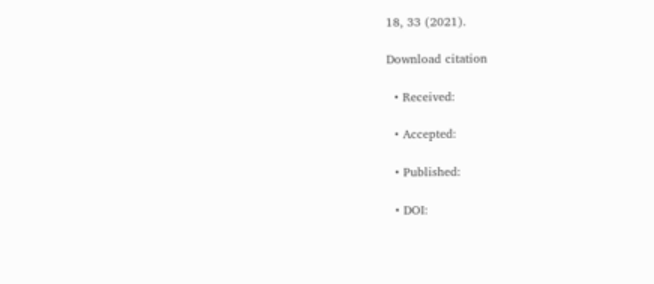18, 33 (2021).

Download citation

  • Received:

  • Accepted:

  • Published:

  • DOI: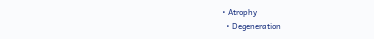• Atrophy
  • Degeneration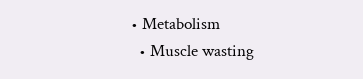• Metabolism
  • Muscle wasting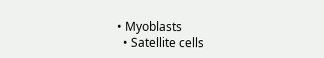• Myoblasts
  • Satellite cells